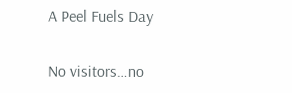A Peel Fuels Day

No visitors…no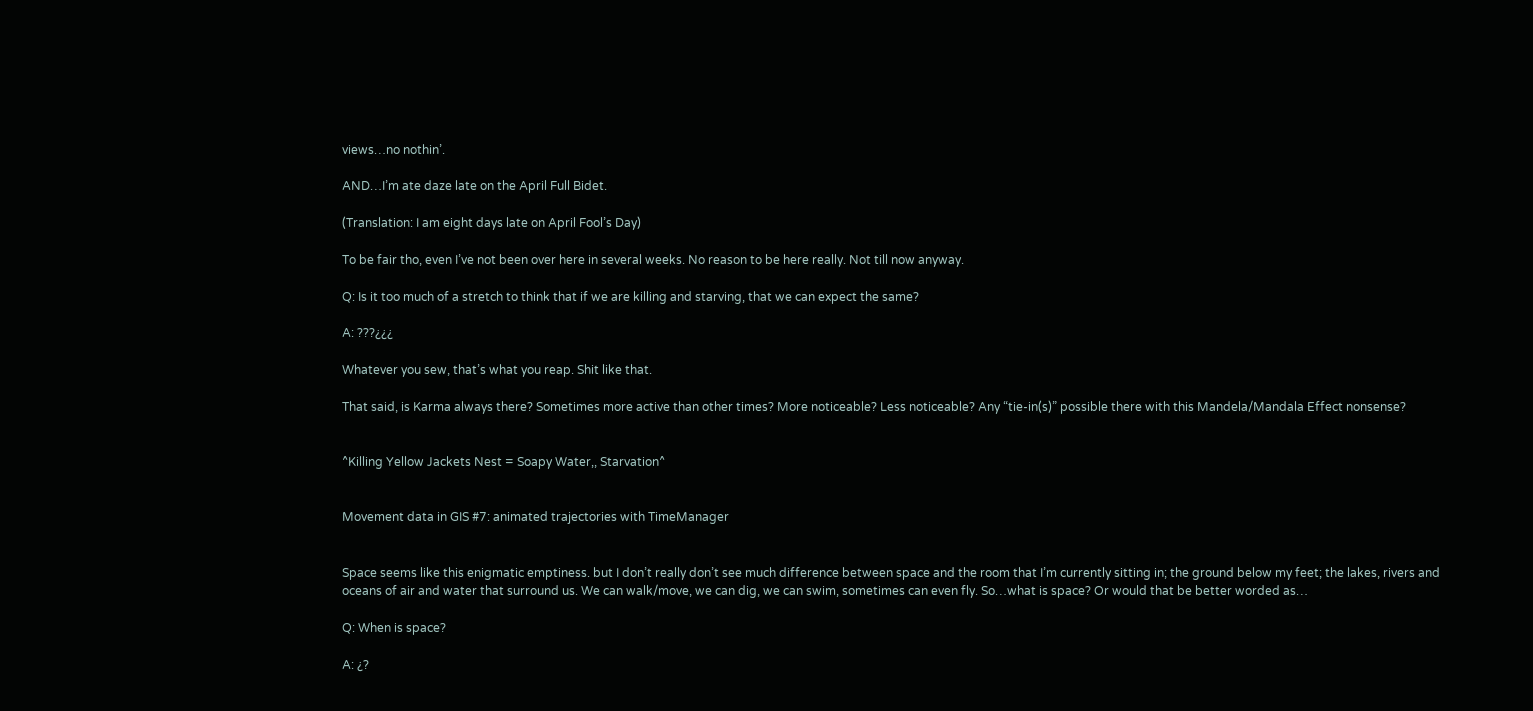views…no nothin’.

AND…I’m ate daze late on the April Full Bidet.

(Translation: I am eight days late on April Fool’s Day)

To be fair tho, even I’ve not been over here in several weeks. No reason to be here really. Not till now anyway.

Q: Is it too much of a stretch to think that if we are killing and starving, that we can expect the same?

A: ???¿¿¿

Whatever you sew, that’s what you reap. Shit like that.

That said, is Karma always there? Sometimes more active than other times? More noticeable? Less noticeable? Any “tie-in(s)” possible there with this Mandela/Mandala Effect nonsense?


^Killing Yellow Jackets Nest = Soapy Water,, Starvation^


Movement data in GIS #7: animated trajectories with TimeManager


Space seems like this enigmatic emptiness. but I don’t really don’t see much difference between space and the room that I’m currently sitting in; the ground below my feet; the lakes, rivers and oceans of air and water that surround us. We can walk/move, we can dig, we can swim, sometimes can even fly. So…what is space? Or would that be better worded as…

Q: When is space?

A: ¿?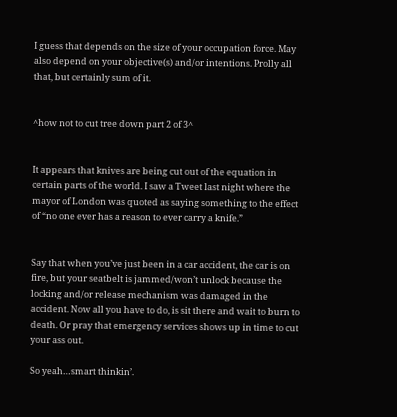I guess that depends on the size of your occupation force. May also depend on your objective(s) and/or intentions. Prolly all that, but certainly sum of it.


^how not to cut tree down part 2 of 3^


It appears that knives are being cut out of the equation in certain parts of the world. I saw a Tweet last night where the mayor of London was quoted as saying something to the effect of “no one ever has a reason to ever carry a knife.”


Say that when you’ve just been in a car accident, the car is on fire, but your seatbelt is jammed/won’t unlock because the locking and/or release mechanism was damaged in the accident. Now all you have to do, is sit there and wait to burn to death. Or pray that emergency services shows up in time to cut your ass out.

So yeah…smart thinkin’.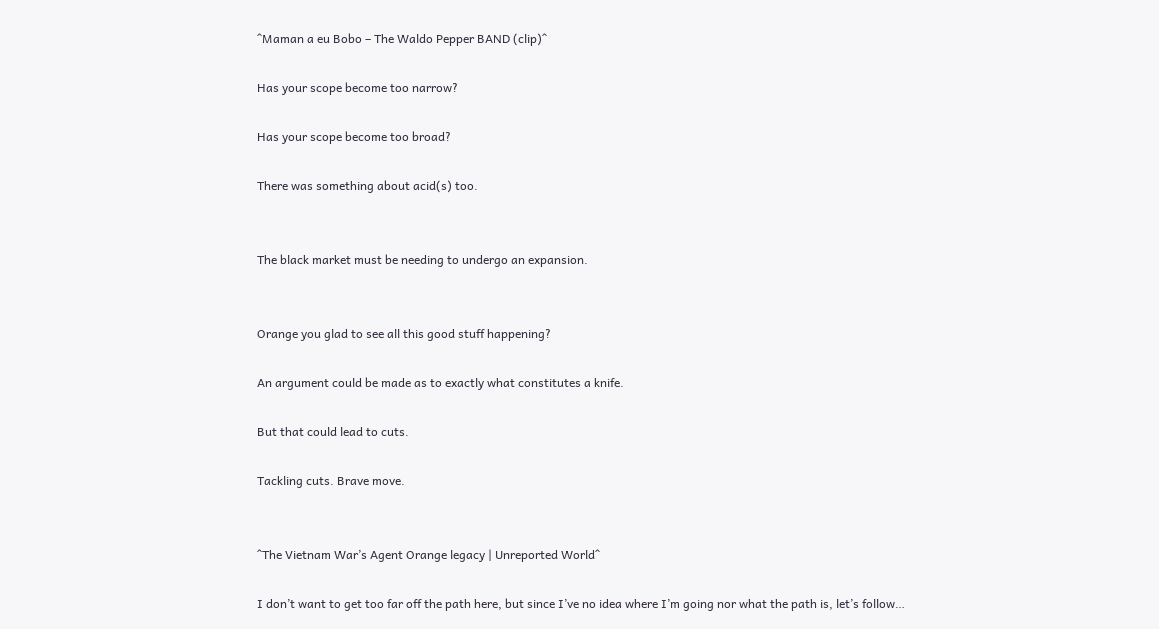^Maman a eu Bobo – The Waldo Pepper BAND (clip)^

Has your scope become too narrow?

Has your scope become too broad?

There was something about acid(s) too.


The black market must be needing to undergo an expansion.


Orange you glad to see all this good stuff happening?

An argument could be made as to exactly what constitutes a knife.

But that could lead to cuts.

Tackling cuts. Brave move.


^The Vietnam War’s Agent Orange legacy | Unreported World^

I don’t want to get too far off the path here, but since I’ve no idea where I’m going nor what the path is, let’s follow…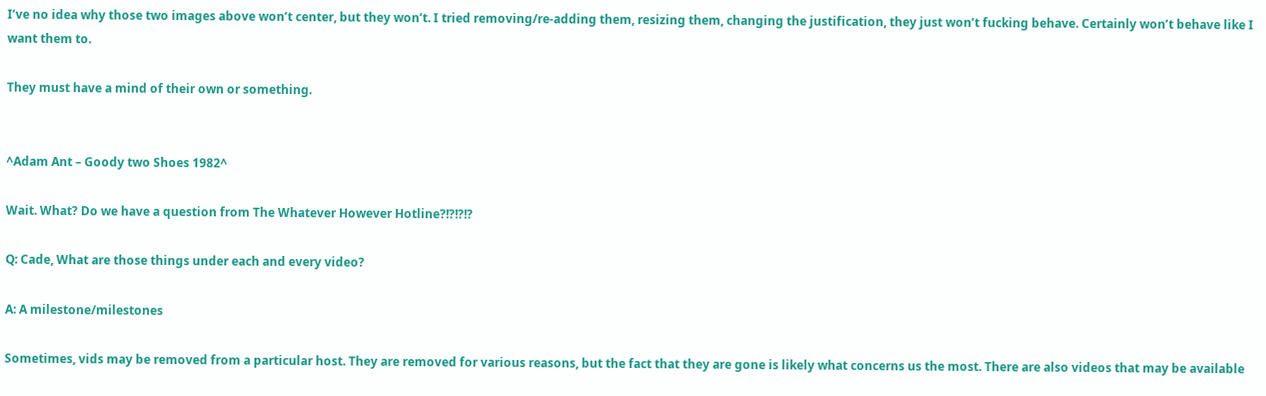I’ve no idea why those two images above won’t center, but they won’t. I tried removing/re-adding them, resizing them, changing the justification, they just won’t fucking behave. Certainly won’t behave like I want them to.

They must have a mind of their own or something.


^Adam Ant – Goody two Shoes 1982^

Wait. What? Do we have a question from The Whatever However Hotline?!?!?!?

Q: Cade, What are those things under each and every video?

A: A milestone/milestones

Sometimes, vids may be removed from a particular host. They are removed for various reasons, but the fact that they are gone is likely what concerns us the most. There are also videos that may be available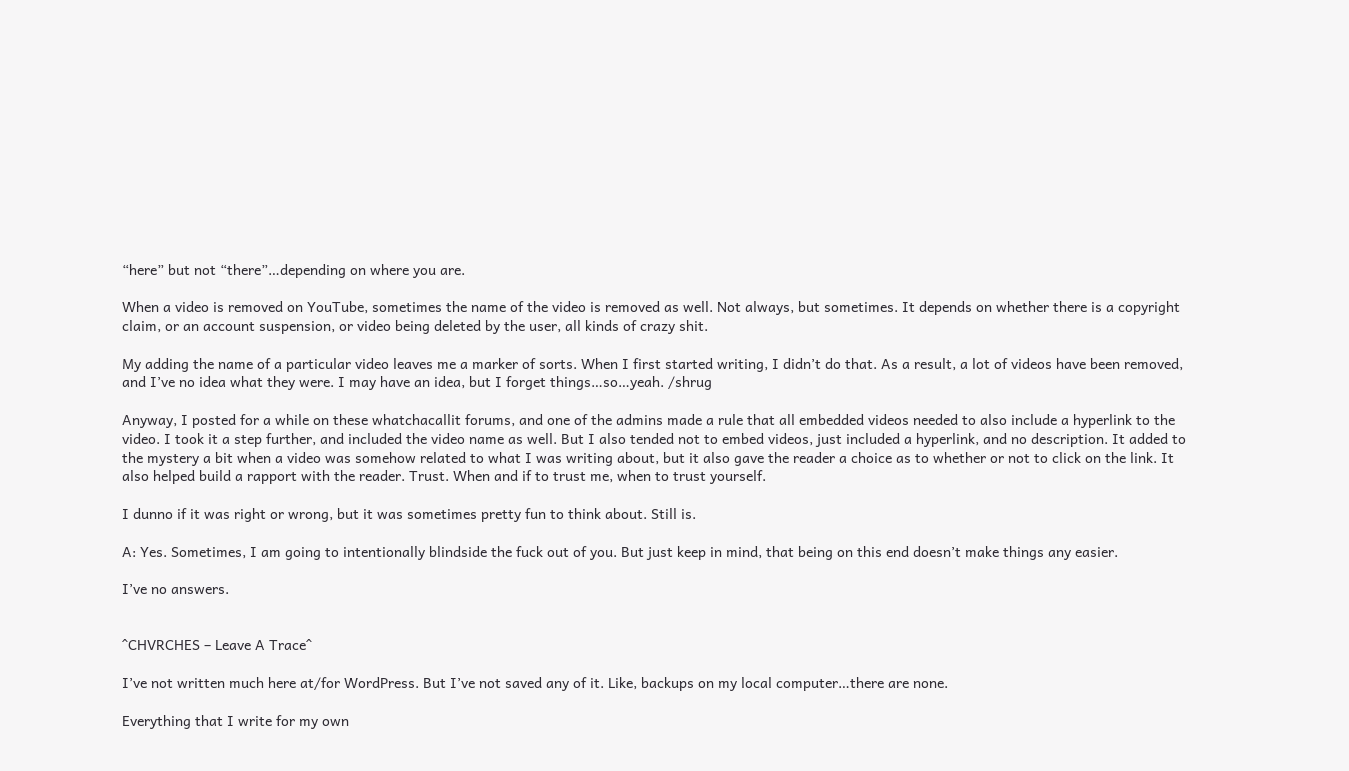“here” but not “there”…depending on where you are.

When a video is removed on YouTube, sometimes the name of the video is removed as well. Not always, but sometimes. It depends on whether there is a copyright claim, or an account suspension, or video being deleted by the user, all kinds of crazy shit.

My adding the name of a particular video leaves me a marker of sorts. When I first started writing, I didn’t do that. As a result, a lot of videos have been removed, and I’ve no idea what they were. I may have an idea, but I forget things…so…yeah. /shrug

Anyway, I posted for a while on these whatchacallit forums, and one of the admins made a rule that all embedded videos needed to also include a hyperlink to the video. I took it a step further, and included the video name as well. But I also tended not to embed videos, just included a hyperlink, and no description. It added to the mystery a bit when a video was somehow related to what I was writing about, but it also gave the reader a choice as to whether or not to click on the link. It also helped build a rapport with the reader. Trust. When and if to trust me, when to trust yourself.

I dunno if it was right or wrong, but it was sometimes pretty fun to think about. Still is.

A: Yes. Sometimes, I am going to intentionally blindside the fuck out of you. But just keep in mind, that being on this end doesn’t make things any easier.

I’ve no answers.


^CHVRCHES – Leave A Trace^

I’ve not written much here at/for WordPress. But I’ve not saved any of it. Like, backups on my local computer…there are none.

Everything that I write for my own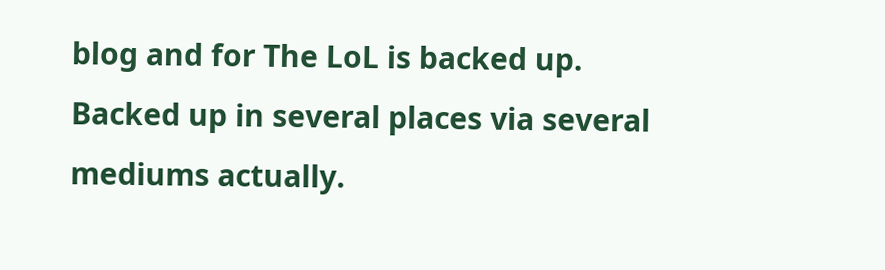blog and for The LoL is backed up. Backed up in several places via several mediums actually.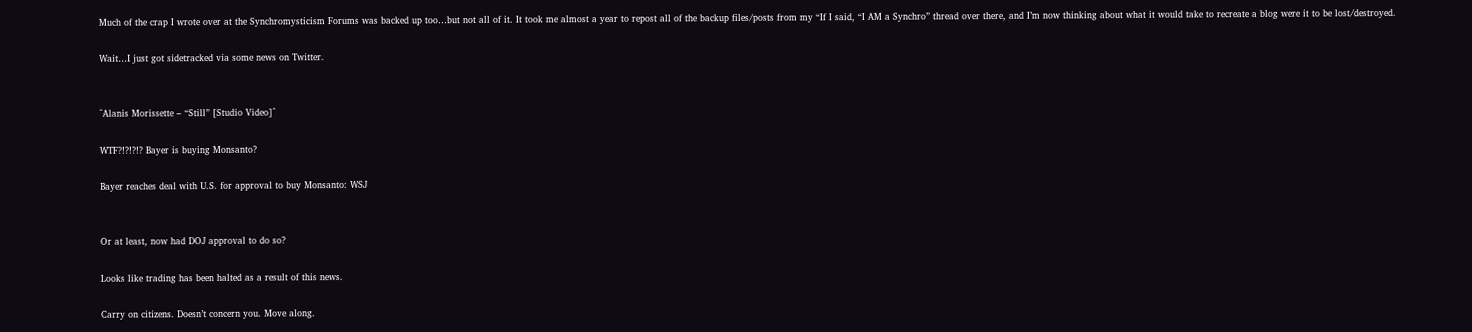Much of the crap I wrote over at the Synchromysticism Forums was backed up too…but not all of it. It took me almost a year to repost all of the backup files/posts from my “If I said, “I AM a Synchro” thread over there, and I’m now thinking about what it would take to recreate a blog were it to be lost/destroyed.

Wait…I just got sidetracked via some news on Twitter.


^Alanis Morissette – “Still” [Studio Video]^

WTF?!?!?!? Bayer is buying Monsanto?

Bayer reaches deal with U.S. for approval to buy Monsanto: WSJ


Or at least, now had DOJ approval to do so?

Looks like trading has been halted as a result of this news.

Carry on citizens. Doesn’t concern you. Move along.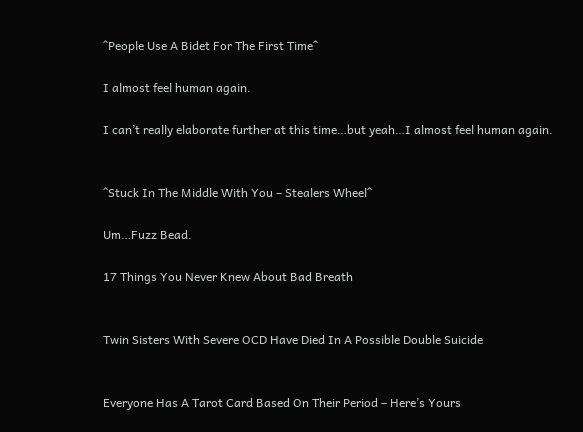^People Use A Bidet For The First Time^

I almost feel human again.

I can’t really elaborate further at this time…but yeah…I almost feel human again.


^Stuck In The Middle With You – Stealers Wheel^

Um…Fuzz Bead.

17 Things You Never Knew About Bad Breath


Twin Sisters With Severe OCD Have Died In A Possible Double Suicide


Everyone Has A Tarot Card Based On Their Period – Here’s Yours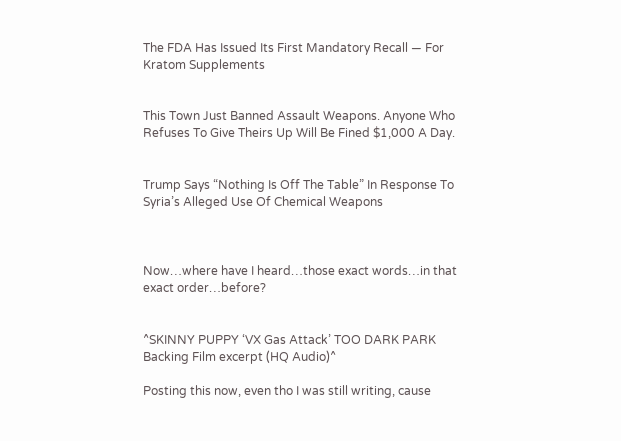The FDA Has Issued Its First Mandatory Recall — For Kratom Supplements


This Town Just Banned Assault Weapons. Anyone Who Refuses To Give Theirs Up Will Be Fined $1,000 A Day.


Trump Says “Nothing Is Off The Table” In Response To Syria’s Alleged Use Of Chemical Weapons



Now…where have I heard…those exact words…in that exact order…before?


^SKINNY PUPPY ‘VX Gas Attack’ TOO DARK PARK Backing Film excerpt (HQ Audio)^

Posting this now, even tho I was still writing, cause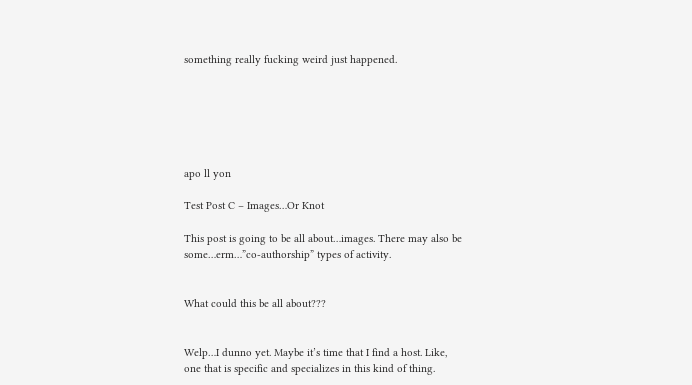something really fucking weird just happened.






apo ll yon

Test Post C – Images…Or Knot

This post is going to be all about…images. There may also be some…erm…”co-authorship” types of activity.


What could this be all about???


Welp…I dunno yet. Maybe it’s time that I find a host. Like, one that is specific and specializes in this kind of thing.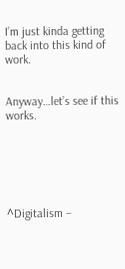I’m just kinda getting back into this kind of work.


Anyway…let’s see if this works.






^Digitalism –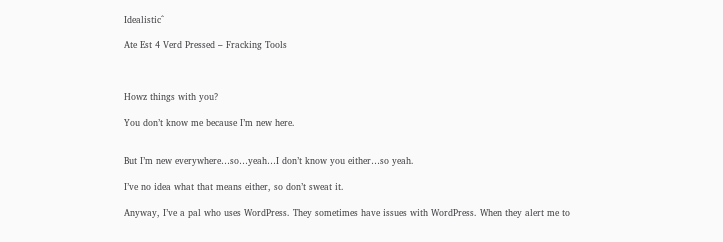Idealistic^

Ate Est 4 Verd Pressed – Fracking Tools



Howz things with you?

You don’t know me because I’m new here.


But I’m new everywhere…so…yeah…I don’t know you either…so yeah.

I’ve no idea what that means either, so don’t sweat it.

Anyway, I’ve a pal who uses WordPress. They sometimes have issues with WordPress. When they alert me to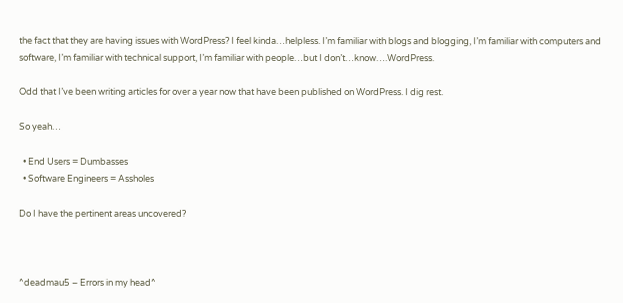the fact that they are having issues with WordPress? I feel kinda…helpless. I’m familiar with blogs and blogging, I’m familiar with computers and software, I’m familiar with technical support, I’m familiar with people…but I don’t…know….WordPress.

Odd that I’ve been writing articles for over a year now that have been published on WordPress. I dig rest.

So yeah…

  • End Users = Dumbasses
  • Software Engineers = Assholes

Do I have the pertinent areas uncovered?



^deadmau5 – Errors in my head^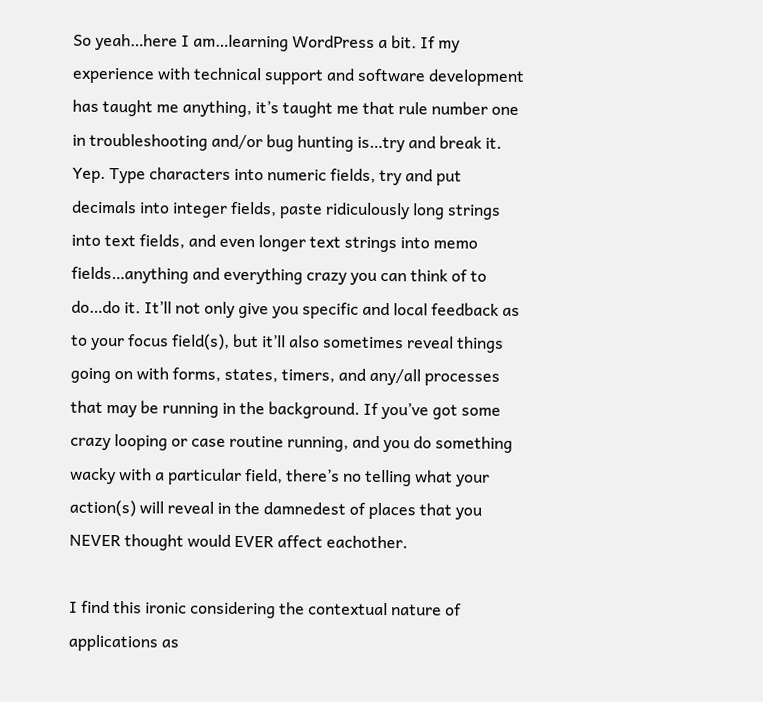So yeah…here I am…learning WordPress a bit. If my experience with technical support and software development has taught me anything, it’s taught me that rule number one in troubleshooting and/or bug hunting is…try and break it. Yep. Type characters into numeric fields, try and put decimals into integer fields, paste ridiculously long strings into text fields, and even longer text strings into memo fields…anything and everything crazy you can think of to do…do it. It’ll not only give you specific and local feedback as to your focus field(s), but it’ll also sometimes reveal things going on with forms, states, timers, and any/all processes that may be running in the background. If you’ve got some crazy looping or case routine running, and you do something wacky with a particular field, there’s no telling what your action(s) will reveal in the damnedest of places that you NEVER thought would EVER affect eachother.

I find this ironic considering the contextual nature of applications as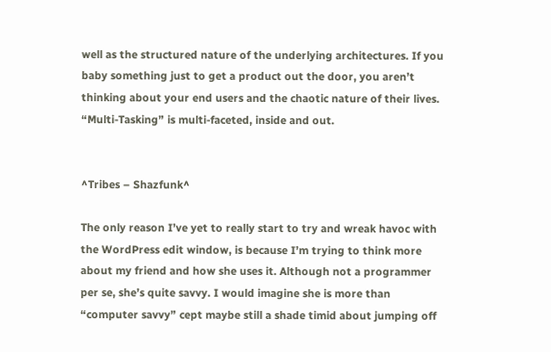well as the structured nature of the underlying architectures. If you baby something just to get a product out the door, you aren’t thinking about your end users and the chaotic nature of their lives. “Multi-Tasking” is multi-faceted, inside and out.


^Tribes – Shazfunk^

The only reason I’ve yet to really start to try and wreak havoc with the WordPress edit window, is because I’m trying to think more about my friend and how she uses it. Although not a programmer per se, she’s quite savvy. I would imagine she is more than “computer savvy” cept maybe still a shade timid about jumping off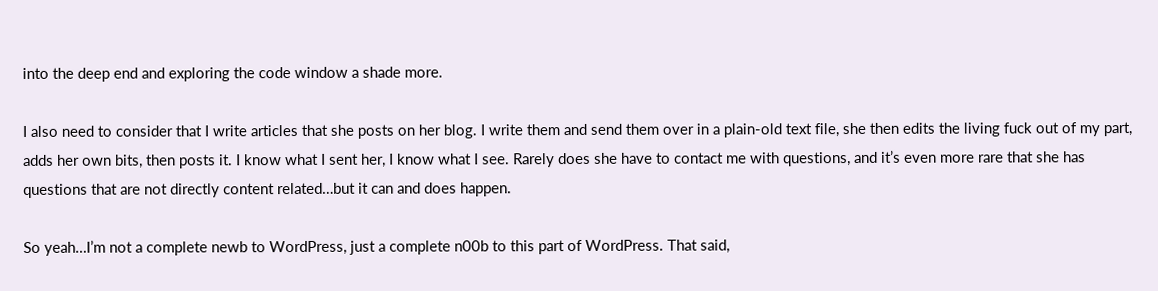into the deep end and exploring the code window a shade more.

I also need to consider that I write articles that she posts on her blog. I write them and send them over in a plain-old text file, she then edits the living fuck out of my part, adds her own bits, then posts it. I know what I sent her, I know what I see. Rarely does she have to contact me with questions, and it’s even more rare that she has questions that are not directly content related…but it can and does happen.

So yeah…I’m not a complete newb to WordPress, just a complete n00b to this part of WordPress. That said,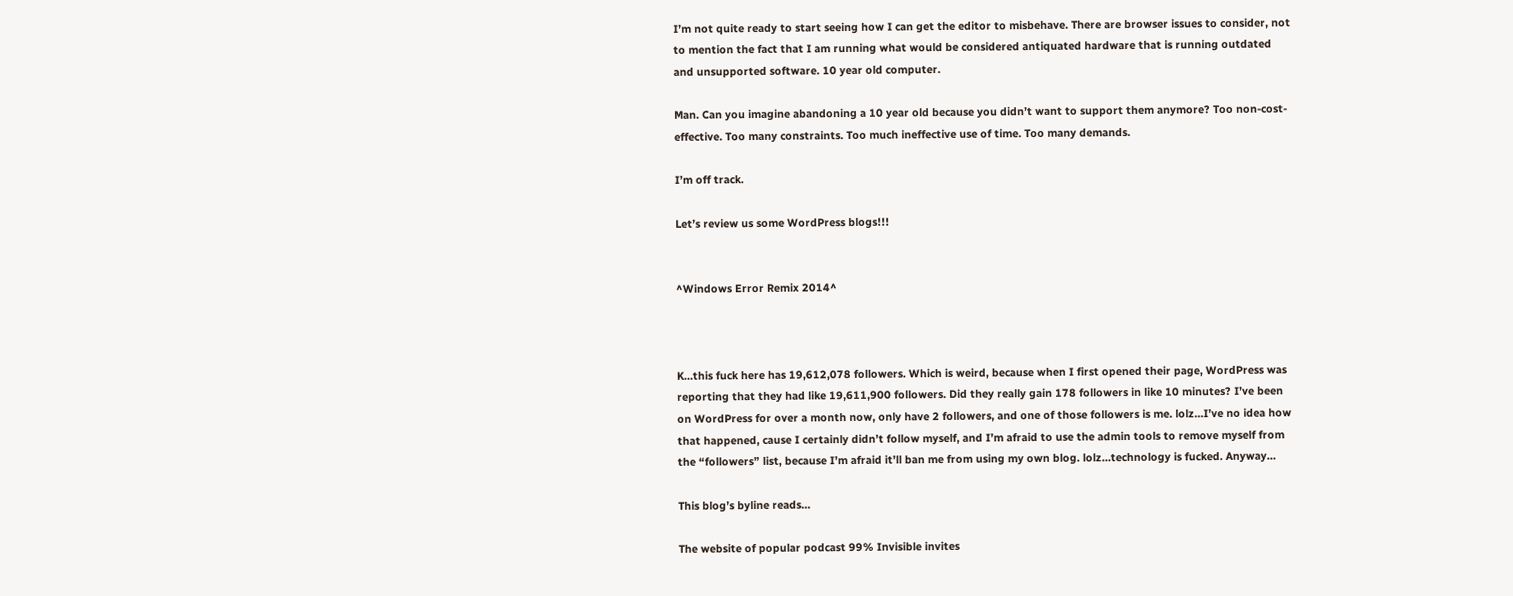I’m not quite ready to start seeing how I can get the editor to misbehave. There are browser issues to consider, not to mention the fact that I am running what would be considered antiquated hardware that is running outdated and unsupported software. 10 year old computer.

Man. Can you imagine abandoning a 10 year old because you didn’t want to support them anymore? Too non-cost-effective. Too many constraints. Too much ineffective use of time. Too many demands.

I’m off track.

Let’s review us some WordPress blogs!!!


^Windows Error Remix 2014^



K…this fuck here has 19,612,078 followers. Which is weird, because when I first opened their page, WordPress was reporting that they had like 19,611,900 followers. Did they really gain 178 followers in like 10 minutes? I’ve been on WordPress for over a month now, only have 2 followers, and one of those followers is me. lolz…I’ve no idea how that happened, cause I certainly didn’t follow myself, and I’m afraid to use the admin tools to remove myself from the “followers” list, because I’m afraid it’ll ban me from using my own blog. lolz…technology is fucked. Anyway…

This blog’s byline reads…

The website of popular podcast 99% Invisible invites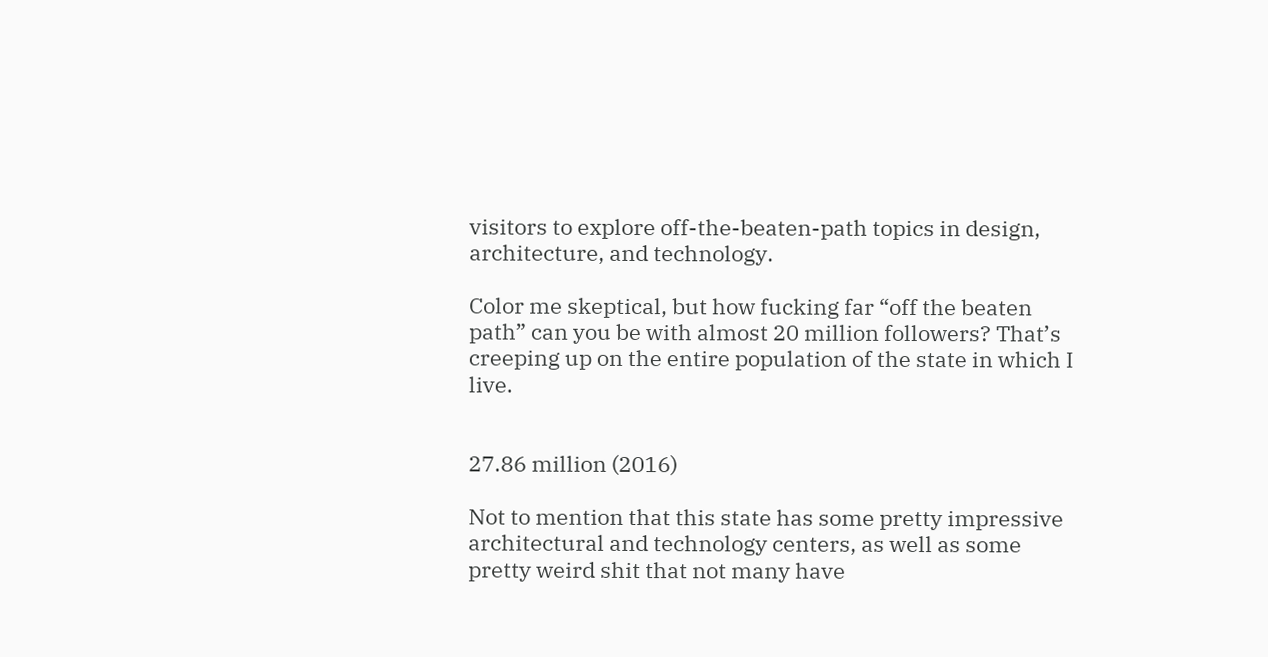visitors to explore off-the-beaten-path topics in design, architecture, and technology.

Color me skeptical, but how fucking far “off the beaten path” can you be with almost 20 million followers? That’s creeping up on the entire population of the state in which I live.


27.86 million (2016)

Not to mention that this state has some pretty impressive architectural and technology centers, as well as some pretty weird shit that not many have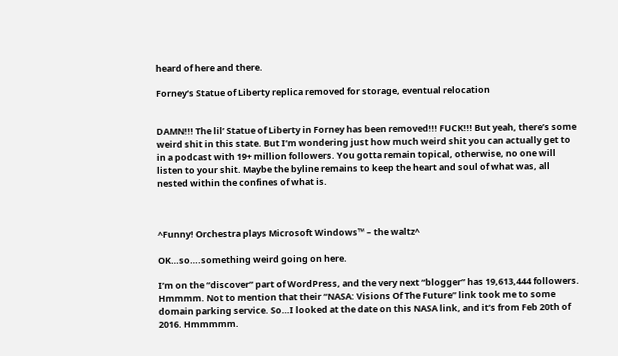heard of here and there.

Forney’s Statue of Liberty replica removed for storage, eventual relocation


DAMN!!! The lil’ Statue of Liberty in Forney has been removed!!! FUCK!!! But yeah, there’s some weird shit in this state. But I’m wondering just how much weird shit you can actually get to in a podcast with 19+ million followers. You gotta remain topical, otherwise, no one will listen to your shit. Maybe the byline remains to keep the heart and soul of what was, all nested within the confines of what is.



^Funny! Orchestra plays Microsoft Windows™ – the waltz^

OK…so….something weird going on here.

I’m on the “discover” part of WordPress, and the very next “blogger” has 19,613,444 followers. Hmmmm. Not to mention that their “NASA: Visions Of The Future” link took me to some domain parking service. So…I looked at the date on this NASA link, and it’s from Feb 20th of 2016. Hmmmmm.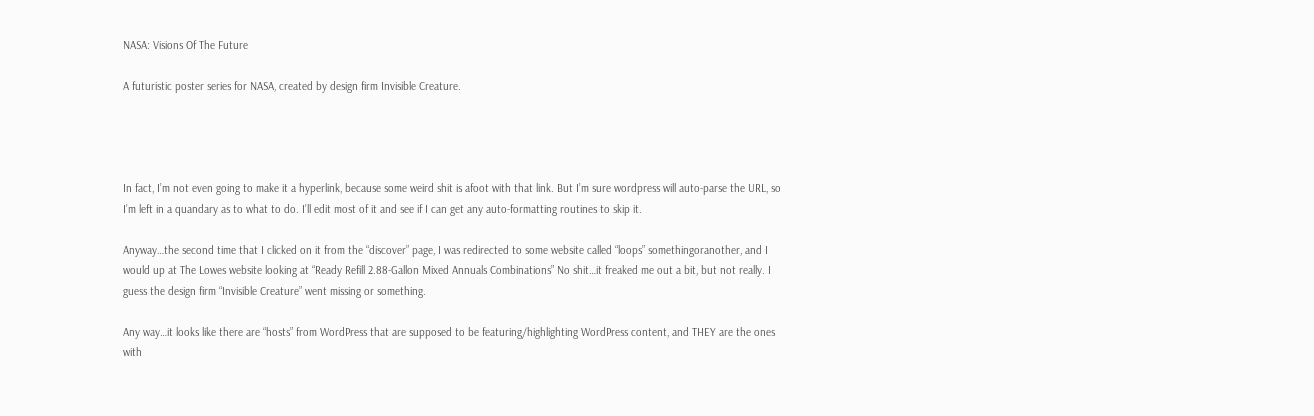NASA: Visions Of The Future

A futuristic poster series for NASA, created by design firm Invisible Creature.




In fact, I’m not even going to make it a hyperlink, because some weird shit is afoot with that link. But I’m sure wordpress will auto-parse the URL, so I’m left in a quandary as to what to do. I’ll edit most of it and see if I can get any auto-formatting routines to skip it.

Anyway…the second time that I clicked on it from the “discover” page, I was redirected to some website called “loops” somethingoranother, and I would up at The Lowes website looking at “Ready Refill 2.88-Gallon Mixed Annuals Combinations” No shit…it freaked me out a bit, but not really. I guess the design firm “Invisible Creature” went missing or something.

Any way…it looks like there are “hosts” from WordPress that are supposed to be featuring/highlighting WordPress content, and THEY are the ones with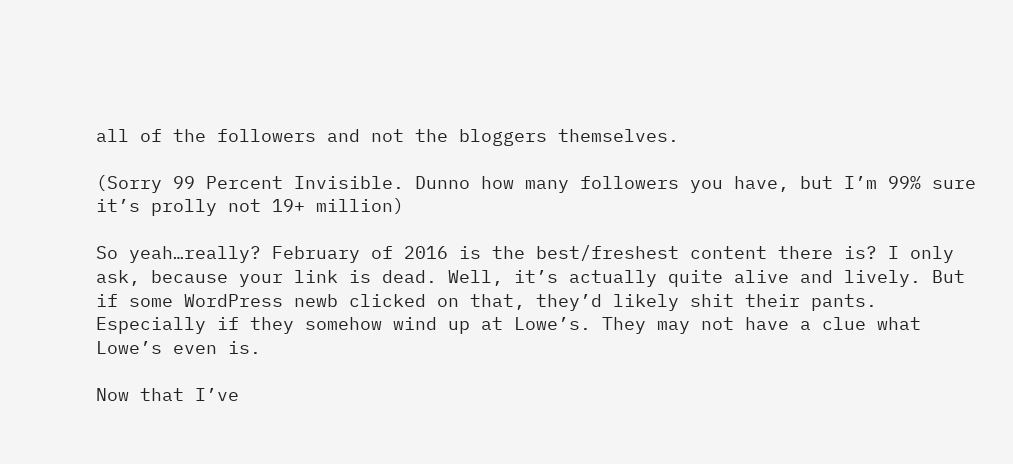all of the followers and not the bloggers themselves.

(Sorry 99 Percent Invisible. Dunno how many followers you have, but I’m 99% sure it’s prolly not 19+ million)

So yeah…really? February of 2016 is the best/freshest content there is? I only ask, because your link is dead. Well, it’s actually quite alive and lively. But if some WordPress newb clicked on that, they’d likely shit their pants. Especially if they somehow wind up at Lowe’s. They may not have a clue what Lowe’s even is.

Now that I’ve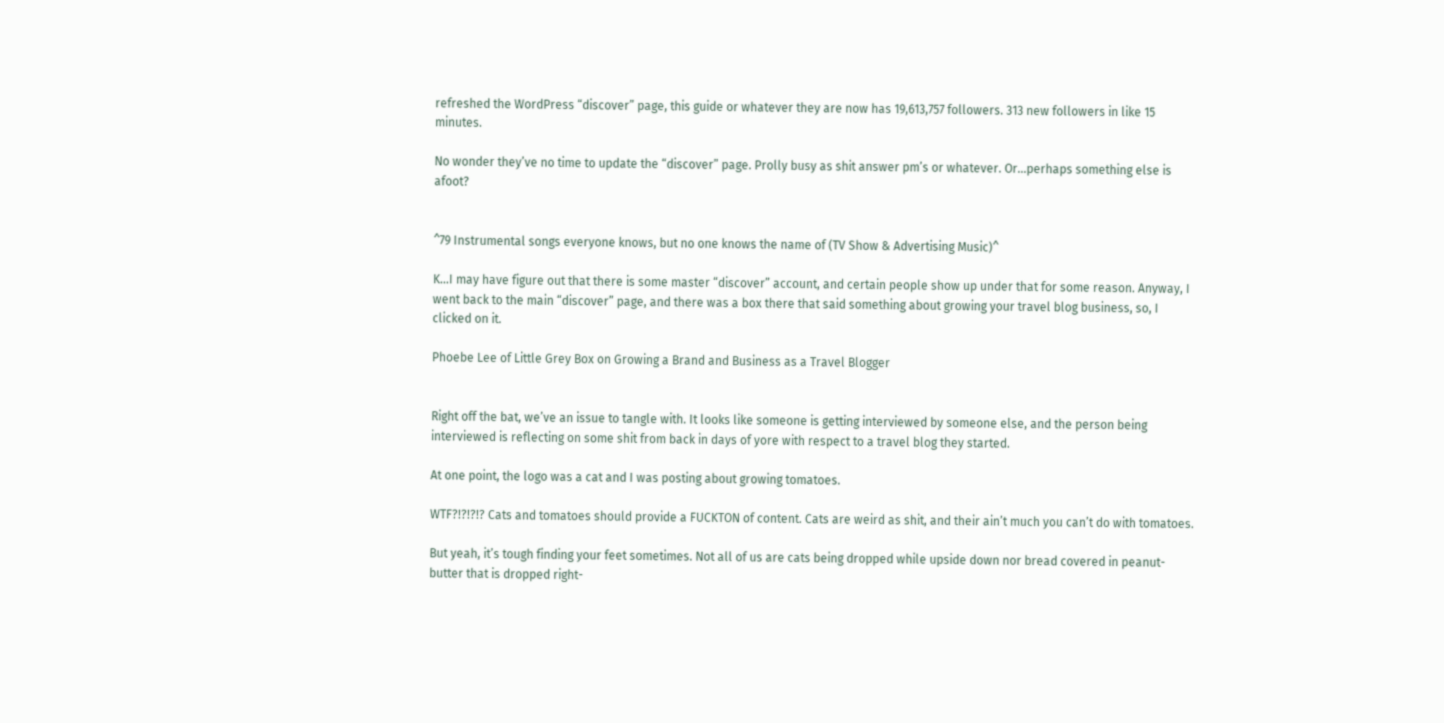refreshed the WordPress “discover” page, this guide or whatever they are now has 19,613,757 followers. 313 new followers in like 15 minutes.

No wonder they’ve no time to update the “discover” page. Prolly busy as shit answer pm’s or whatever. Or…perhaps something else is afoot?


^79 Instrumental songs everyone knows, but no one knows the name of (TV Show & Advertising Music)^

K…I may have figure out that there is some master “discover” account, and certain people show up under that for some reason. Anyway, I went back to the main “discover” page, and there was a box there that said something about growing your travel blog business, so, I clicked on it.

Phoebe Lee of Little Grey Box on Growing a Brand and Business as a Travel Blogger


Right off the bat, we’ve an issue to tangle with. It looks like someone is getting interviewed by someone else, and the person being interviewed is reflecting on some shit from back in days of yore with respect to a travel blog they started.

At one point, the logo was a cat and I was posting about growing tomatoes.

WTF?!?!?!? Cats and tomatoes should provide a FUCKTON of content. Cats are weird as shit, and their ain’t much you can’t do with tomatoes.

But yeah, it’s tough finding your feet sometimes. Not all of us are cats being dropped while upside down nor bread covered in peanut-butter that is dropped right-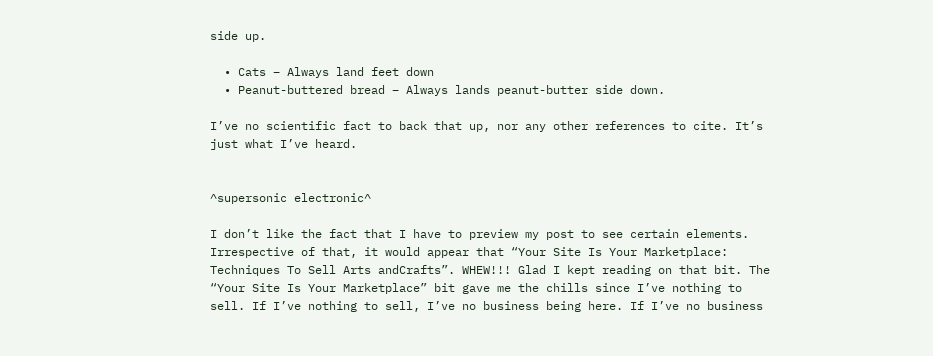side up.

  • Cats – Always land feet down
  • Peanut-buttered bread – Always lands peanut-butter side down.

I’ve no scientific fact to back that up, nor any other references to cite. It’s just what I’ve heard.


^supersonic electronic^

I don’t like the fact that I have to preview my post to see certain elements. Irrespective of that, it would appear that “Your Site Is Your Marketplace: Techniques To Sell Arts andCrafts”. WHEW!!! Glad I kept reading on that bit. The “Your Site Is Your Marketplace” bit gave me the chills since I’ve nothing to sell. If I’ve nothing to sell, I’ve no business being here. If I’ve no business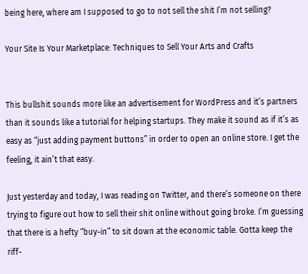being here, where am I supposed to go to not sell the shit I’m not selling?

Your Site Is Your Marketplace: Techniques to Sell Your Arts and Crafts


This bullshit sounds more like an advertisement for WordPress and it’s partners than it sounds like a tutorial for helping startups. They make it sound as if it’s as easy as “just adding payment buttons” in order to open an online store. I get the feeling, it ain’t that easy.

Just yesterday and today, I was reading on Twitter, and there’s someone on there trying to figure out how to sell their shit online without going broke. I’m guessing that there is a hefty “buy-in” to sit down at the economic table. Gotta keep the riff-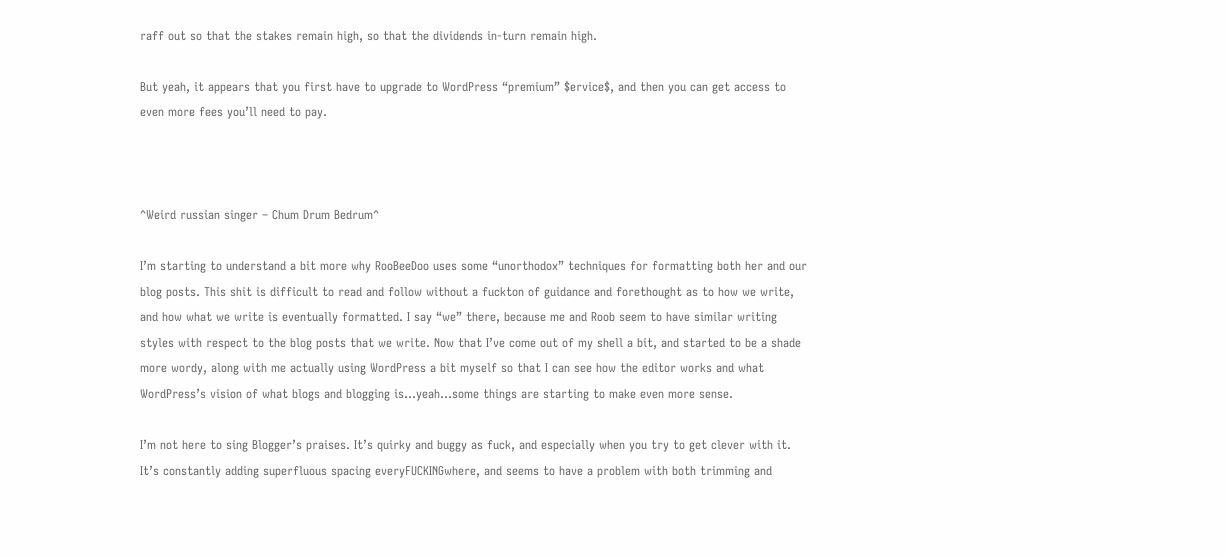raff out so that the stakes remain high, so that the dividends in-turn remain high.

But yeah, it appears that you first have to upgrade to WordPress “premium” $ervice$, and then you can get access to even more fees you’ll need to pay.



^Weird russian singer – Chum Drum Bedrum^

I’m starting to understand a bit more why RooBeeDoo uses some “unorthodox” techniques for formatting both her and our blog posts. This shit is difficult to read and follow without a fuckton of guidance and forethought as to how we write, and how what we write is eventually formatted. I say “we” there, because me and Roob seem to have similar writing styles with respect to the blog posts that we write. Now that I’ve come out of my shell a bit, and started to be a shade more wordy, along with me actually using WordPress a bit myself so that I can see how the editor works and what WordPress’s vision of what blogs and blogging is…yeah…some things are starting to make even more sense.

I’m not here to sing Blogger’s praises. It’s quirky and buggy as fuck, and especially when you try to get clever with it. It’s constantly adding superfluous spacing everyFUCKINGwhere, and seems to have a problem with both trimming and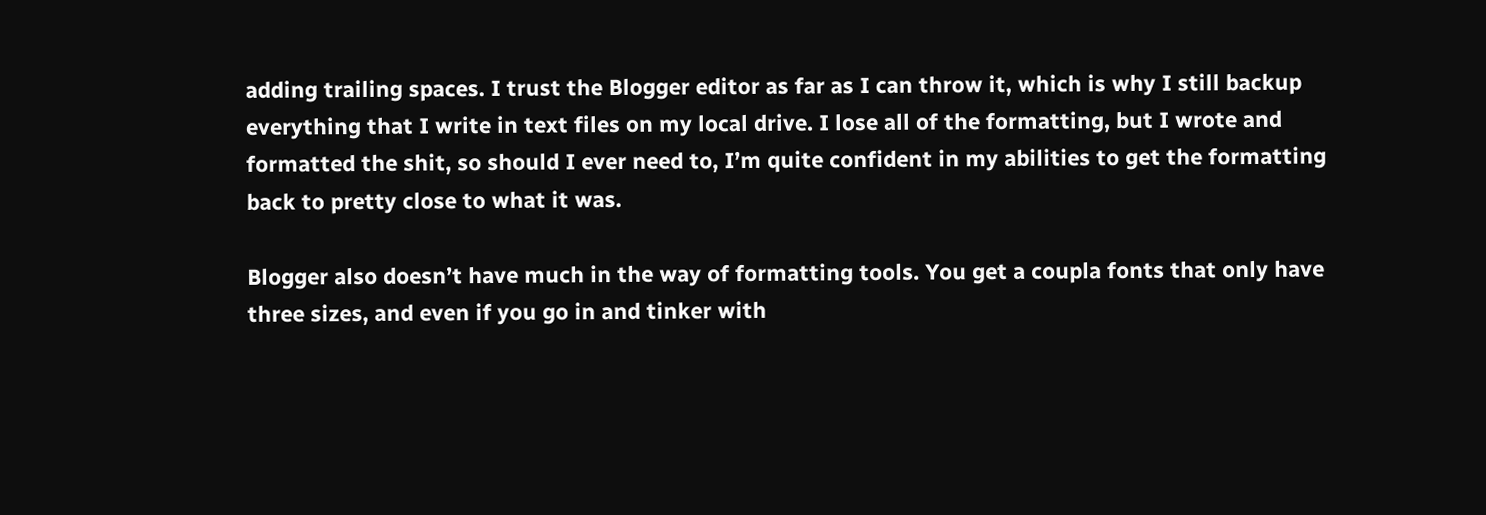adding trailing spaces. I trust the Blogger editor as far as I can throw it, which is why I still backup everything that I write in text files on my local drive. I lose all of the formatting, but I wrote and formatted the shit, so should I ever need to, I’m quite confident in my abilities to get the formatting back to pretty close to what it was.

Blogger also doesn’t have much in the way of formatting tools. You get a coupla fonts that only have three sizes, and even if you go in and tinker with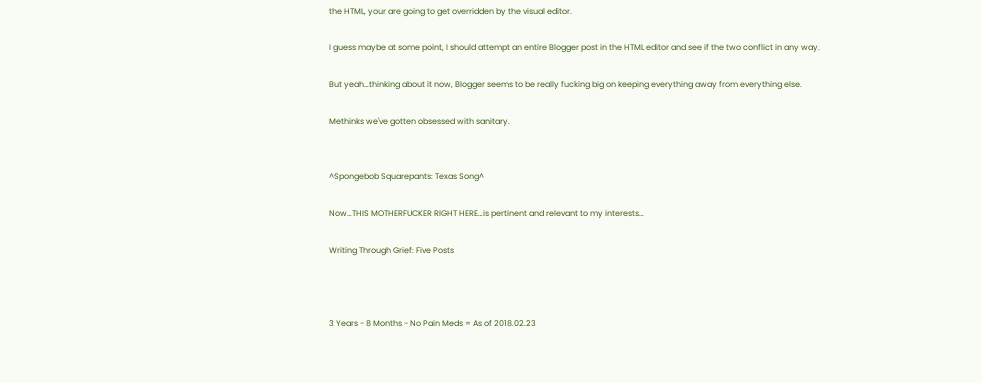the HTML, your are going to get overridden by the visual editor.

I guess maybe at some point, I should attempt an entire Blogger post in the HTML editor and see if the two conflict in any way.

But yeah…thinking about it now, Blogger seems to be really fucking big on keeping everything away from everything else.

Methinks we've gotten obsessed with sanitary.


^Spongebob Squarepants: Texas Song^

Now…THIS MOTHERFUCKER RIGHT HERE…is pertinent and relevant to my interests…

Writing Through Grief: Five Posts



3 Years - 8 Months - No Pain Meds = As of 2018.02.23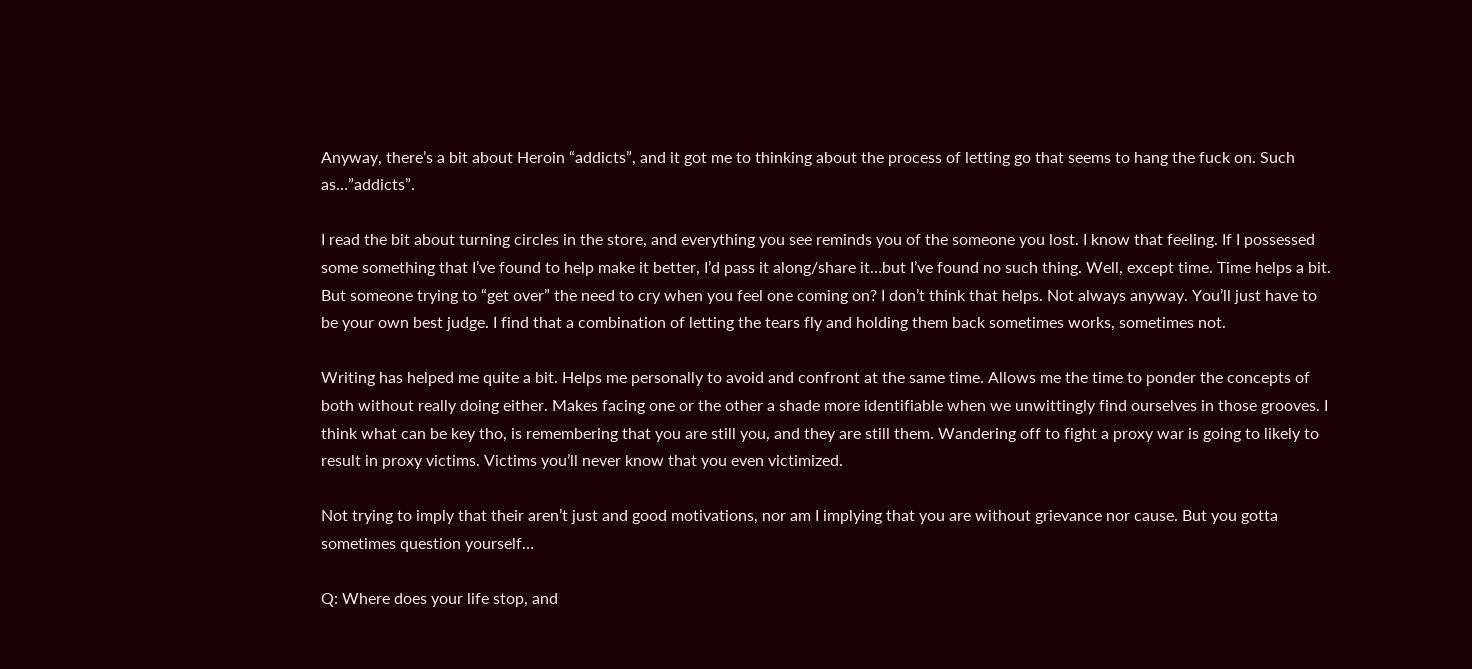Anyway, there’s a bit about Heroin “addicts”, and it got me to thinking about the process of letting go that seems to hang the fuck on. Such as…”addicts”.

I read the bit about turning circles in the store, and everything you see reminds you of the someone you lost. I know that feeling. If I possessed some something that I’ve found to help make it better, I’d pass it along/share it…but I’ve found no such thing. Well, except time. Time helps a bit. But someone trying to “get over” the need to cry when you feel one coming on? I don’t think that helps. Not always anyway. You’ll just have to be your own best judge. I find that a combination of letting the tears fly and holding them back sometimes works, sometimes not.

Writing has helped me quite a bit. Helps me personally to avoid and confront at the same time. Allows me the time to ponder the concepts of both without really doing either. Makes facing one or the other a shade more identifiable when we unwittingly find ourselves in those grooves. I think what can be key tho, is remembering that you are still you, and they are still them. Wandering off to fight a proxy war is going to likely to result in proxy victims. Victims you’ll never know that you even victimized.

Not trying to imply that their aren’t just and good motivations, nor am I implying that you are without grievance nor cause. But you gotta sometimes question yourself…

Q: Where does your life stop, and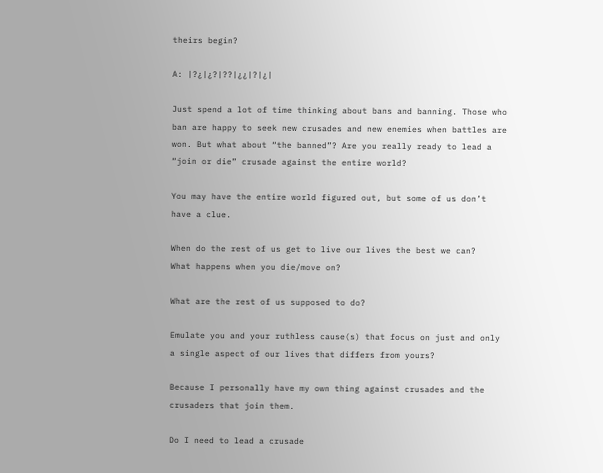theirs begin?

A: |?¿|¿?|??|¿¿|?|¿|

Just spend a lot of time thinking about bans and banning. Those who ban are happy to seek new crusades and new enemies when battles are won. But what about “the banned”? Are you really ready to lead a “join or die” crusade against the entire world?

You may have the entire world figured out, but some of us don’t have a clue.

When do the rest of us get to live our lives the best we can?
What happens when you die/move on?

What are the rest of us supposed to do?

Emulate you and your ruthless cause(s) that focus on just and only a single aspect of our lives that differs from yours?

Because I personally have my own thing against crusades and the crusaders that join them.

Do I need to lead a crusade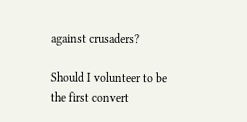against crusaders?

Should I volunteer to be the first convert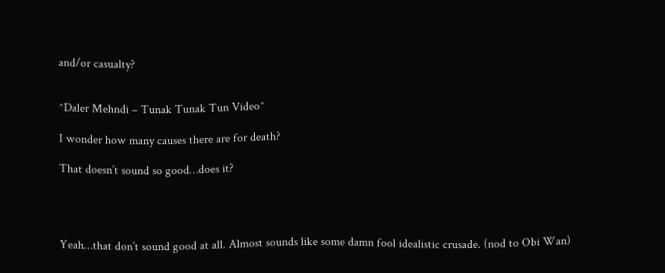and/or casualty?


^Daler Mehndi – Tunak Tunak Tun Video^

I wonder how many causes there are for death?

That doesn’t sound so good…does it?




Yeah…that don’t sound good at all. Almost sounds like some damn fool idealistic crusade. (nod to Obi Wan)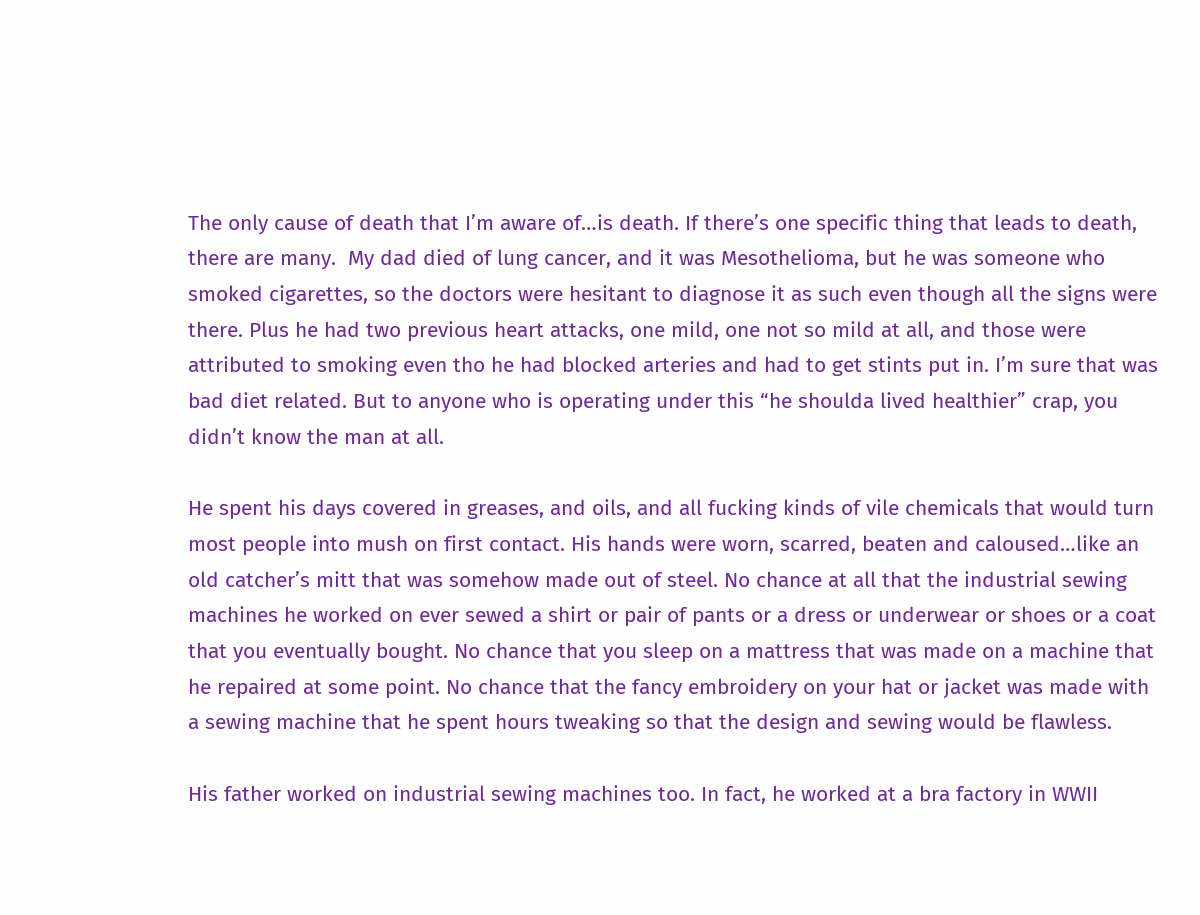The only cause of death that I’m aware of…is death. If there’s one specific thing that leads to death, there are many.  My dad died of lung cancer, and it was Mesothelioma, but he was someone who smoked cigarettes, so the doctors were hesitant to diagnose it as such even though all the signs were there. Plus he had two previous heart attacks, one mild, one not so mild at all, and those were attributed to smoking even tho he had blocked arteries and had to get stints put in. I’m sure that was bad diet related. But to anyone who is operating under this “he shoulda lived healthier” crap, you didn’t know the man at all.

He spent his days covered in greases, and oils, and all fucking kinds of vile chemicals that would turn most people into mush on first contact. His hands were worn, scarred, beaten and caloused…like an old catcher’s mitt that was somehow made out of steel. No chance at all that the industrial sewing machines he worked on ever sewed a shirt or pair of pants or a dress or underwear or shoes or a coat that you eventually bought. No chance that you sleep on a mattress that was made on a machine that he repaired at some point. No chance that the fancy embroidery on your hat or jacket was made with a sewing machine that he spent hours tweaking so that the design and sewing would be flawless.

His father worked on industrial sewing machines too. In fact, he worked at a bra factory in WWII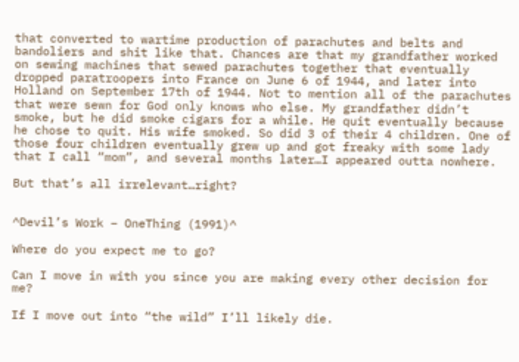that converted to wartime production of parachutes and belts and bandoliers and shit like that. Chances are that my grandfather worked on sewing machines that sewed parachutes together that eventually dropped paratroopers into France on June 6 of 1944, and later into Holland on September 17th of 1944. Not to mention all of the parachutes that were sewn for God only knows who else. My grandfather didn’t smoke, but he did smoke cigars for a while. He quit eventually because he chose to quit. His wife smoked. So did 3 of their 4 children. One of those four children eventually grew up and got freaky with some lady that I call “mom”, and several months later…I appeared outta nowhere.

But that’s all irrelevant…right?


^Devil’s Work – OneThing (1991)^

Where do you expect me to go?

Can I move in with you since you are making every other decision for me?

If I move out into “the wild” I’ll likely die.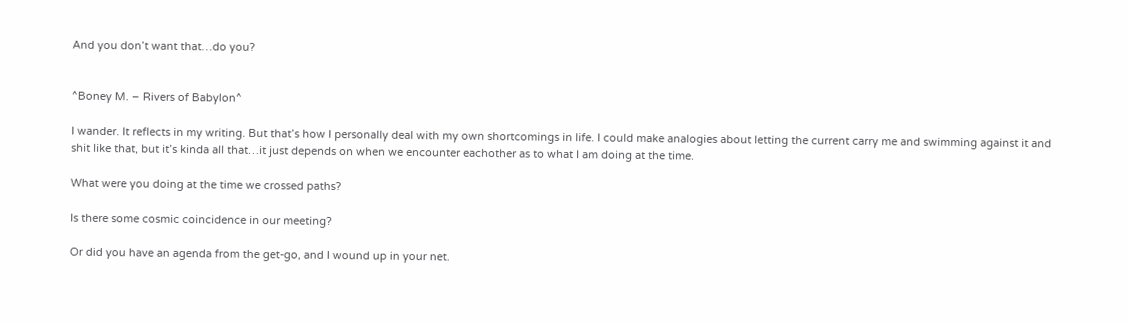And you don’t want that…do you?


^Boney M. – Rivers of Babylon^

I wander. It reflects in my writing. But that’s how I personally deal with my own shortcomings in life. I could make analogies about letting the current carry me and swimming against it and shit like that, but it’s kinda all that…it just depends on when we encounter eachother as to what I am doing at the time.

What were you doing at the time we crossed paths?

Is there some cosmic coincidence in our meeting?

Or did you have an agenda from the get-go, and I wound up in your net.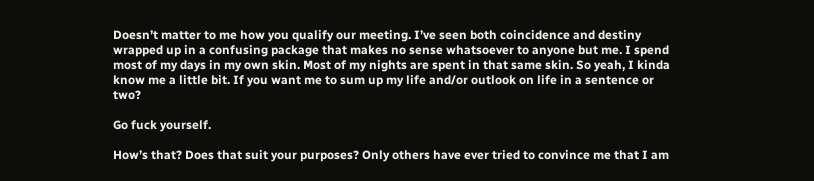Doesn’t matter to me how you qualify our meeting. I’ve seen both coincidence and destiny wrapped up in a confusing package that makes no sense whatsoever to anyone but me. I spend most of my days in my own skin. Most of my nights are spent in that same skin. So yeah, I kinda know me a little bit. If you want me to sum up my life and/or outlook on life in a sentence or two?

Go fuck yourself.

How’s that? Does that suit your purposes? Only others have ever tried to convince me that I am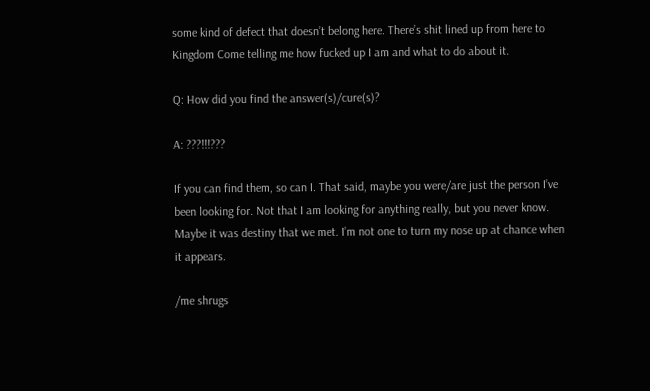some kind of defect that doesn’t belong here. There’s shit lined up from here to Kingdom Come telling me how fucked up I am and what to do about it.

Q: How did you find the answer(s)/cure(s)?

A: ???!!!???

If you can find them, so can I. That said, maybe you were/are just the person I’ve been looking for. Not that I am looking for anything really, but you never know. Maybe it was destiny that we met. I’m not one to turn my nose up at chance when it appears.

/me shrugs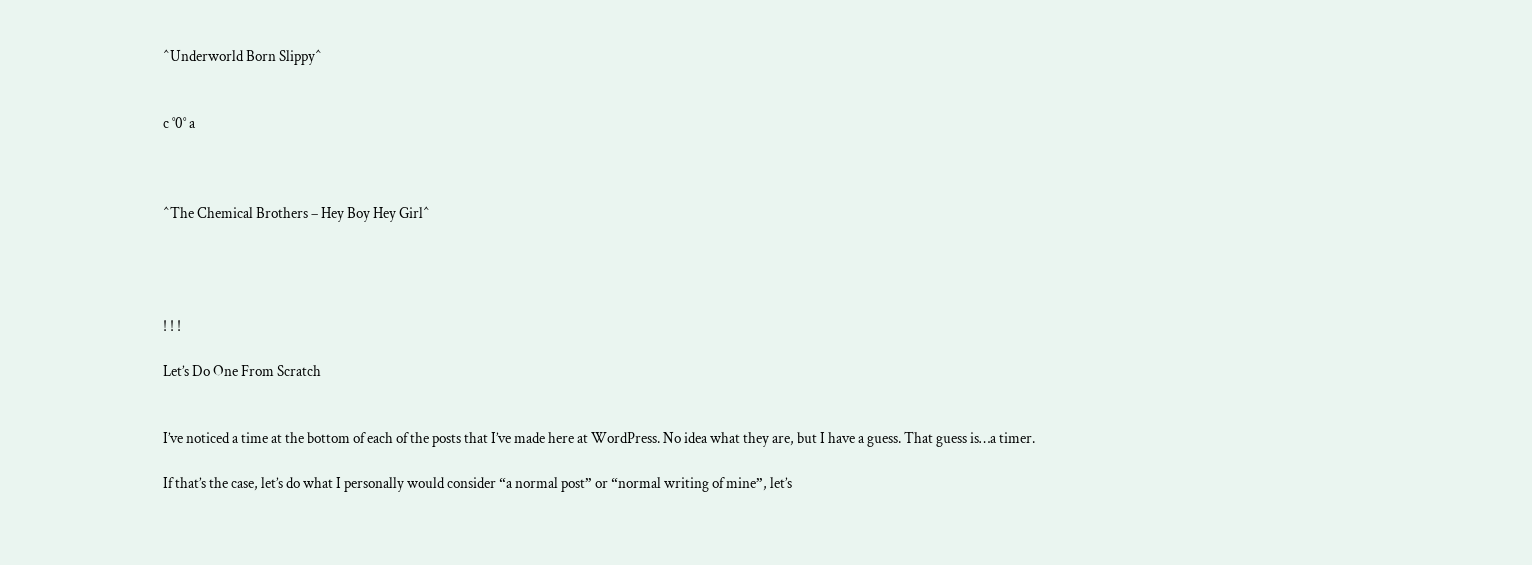^Underworld Born Slippy^


c °0° a



^The Chemical Brothers – Hey Boy Hey Girl^




! ! !

Let’s Do One From Scratch


I’ve noticed a time at the bottom of each of the posts that I’ve made here at WordPress. No idea what they are, but I have a guess. That guess is…a timer.

If that’s the case, let’s do what I personally would consider “a normal post” or “normal writing of mine”, let’s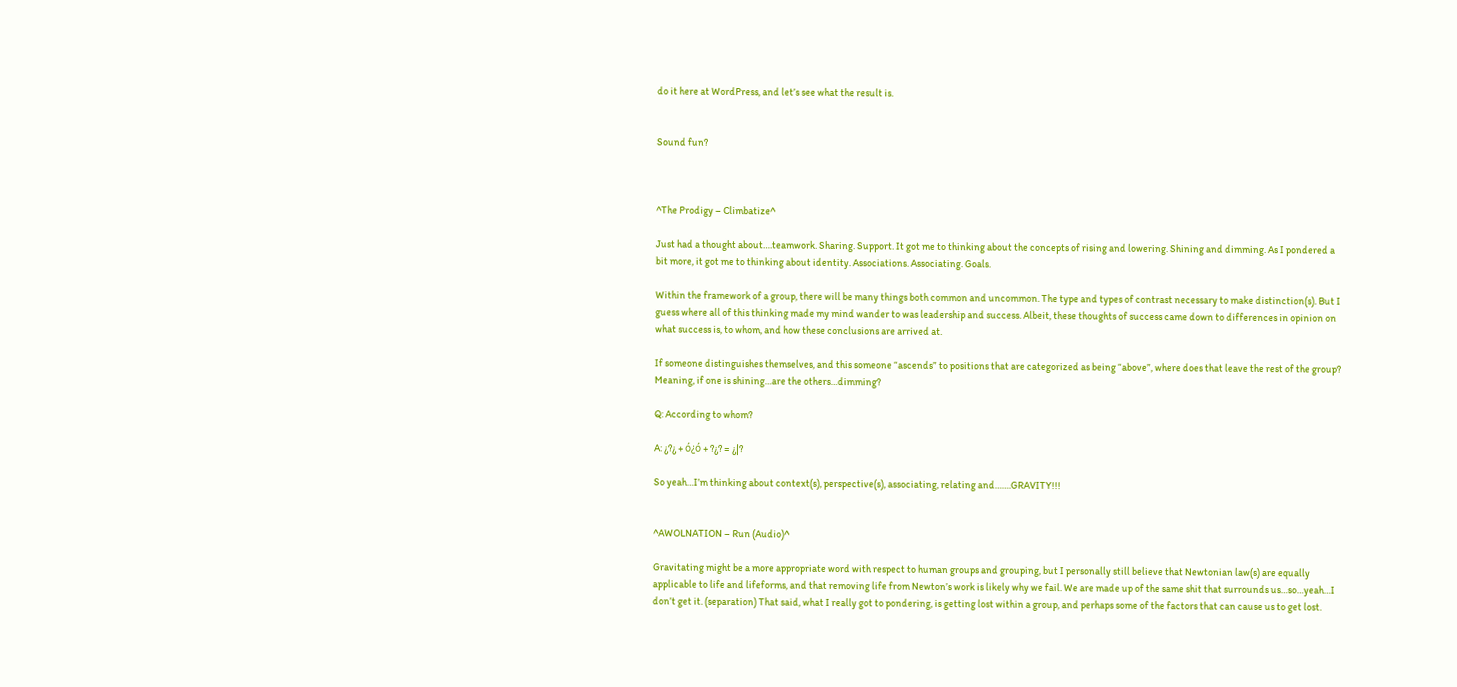do it here at WordPress, and let’s see what the result is.


Sound fun?



^The Prodigy – Climbatize^

Just had a thought about….teamwork. Sharing. Support. It got me to thinking about the concepts of rising and lowering. Shining and dimming. As I pondered a bit more, it got me to thinking about identity. Associations. Associating. Goals.

Within the framework of a group, there will be many things both common and uncommon. The type and types of contrast necessary to make distinction(s). But I guess where all of this thinking made my mind wander to was leadership and success. Albeit, these thoughts of success came down to differences in opinion on what success is, to whom, and how these conclusions are arrived at.

If someone distinguishes themselves, and this someone “ascends” to positions that are categorized as being “above”, where does that leave the rest of the group? Meaning, if one is shining…are the others…dimming?

Q: According to whom?

A: ¿?¿ + ó¿ó + ?¿? = ¿|?

So yeah…I’m thinking about context(s), perspective(s), associating, relating and…….GRAVITY!!!


^AWOLNATION – Run (Audio)^

Gravitating might be a more appropriate word with respect to human groups and grouping, but I personally still believe that Newtonian law(s) are equally applicable to life and lifeforms, and that removing life from Newton’s work is likely why we fail. We are made up of the same shit that surrounds us…so…yeah…I don’t get it. (separation) That said, what I really got to pondering, is getting lost within a group, and perhaps some of the factors that can cause us to get lost.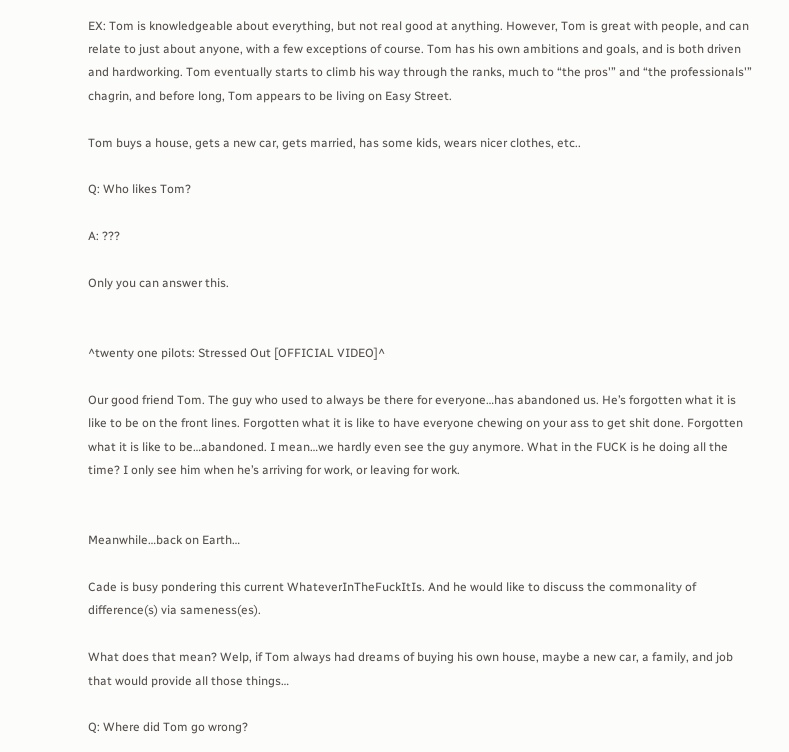EX: Tom is knowledgeable about everything, but not real good at anything. However, Tom is great with people, and can relate to just about anyone, with a few exceptions of course. Tom has his own ambitions and goals, and is both driven and hardworking. Tom eventually starts to climb his way through the ranks, much to “the pros'” and “the professionals'” chagrin, and before long, Tom appears to be living on Easy Street.

Tom buys a house, gets a new car, gets married, has some kids, wears nicer clothes, etc..

Q: Who likes Tom?

A: ???

Only you can answer this.


^twenty one pilots: Stressed Out [OFFICIAL VIDEO]^

Our good friend Tom. The guy who used to always be there for everyone…has abandoned us. He’s forgotten what it is like to be on the front lines. Forgotten what it is like to have everyone chewing on your ass to get shit done. Forgotten what it is like to be…abandoned. I mean…we hardly even see the guy anymore. What in the FUCK is he doing all the time? I only see him when he’s arriving for work, or leaving for work.


Meanwhile…back on Earth…

Cade is busy pondering this current WhateverInTheFuckItIs. And he would like to discuss the commonality of difference(s) via sameness(es).

What does that mean? Welp, if Tom always had dreams of buying his own house, maybe a new car, a family, and job that would provide all those things…

Q: Where did Tom go wrong?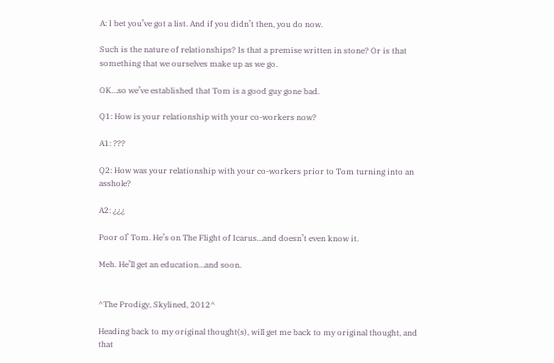A: I bet you’ve got a list. And if you didn’t then, you do now.

Such is the nature of relationships? Is that a premise written in stone? Or is that something that we ourselves make up as we go.

OK…so we’ve established that Tom is a good guy gone bad.

Q1: How is your relationship with your co-workers now?

A1: ???

Q2: How was your relationship with your co-workers prior to Tom turning into an asshole?

A2: ¿¿¿

Poor ol’ Tom. He’s on The Flight of Icarus…and doesn’t even know it.

Meh. He’ll get an education…and soon.


^The Prodigy, Skylined, 2012^

Heading back to my original thought(s), will get me back to my original thought, and that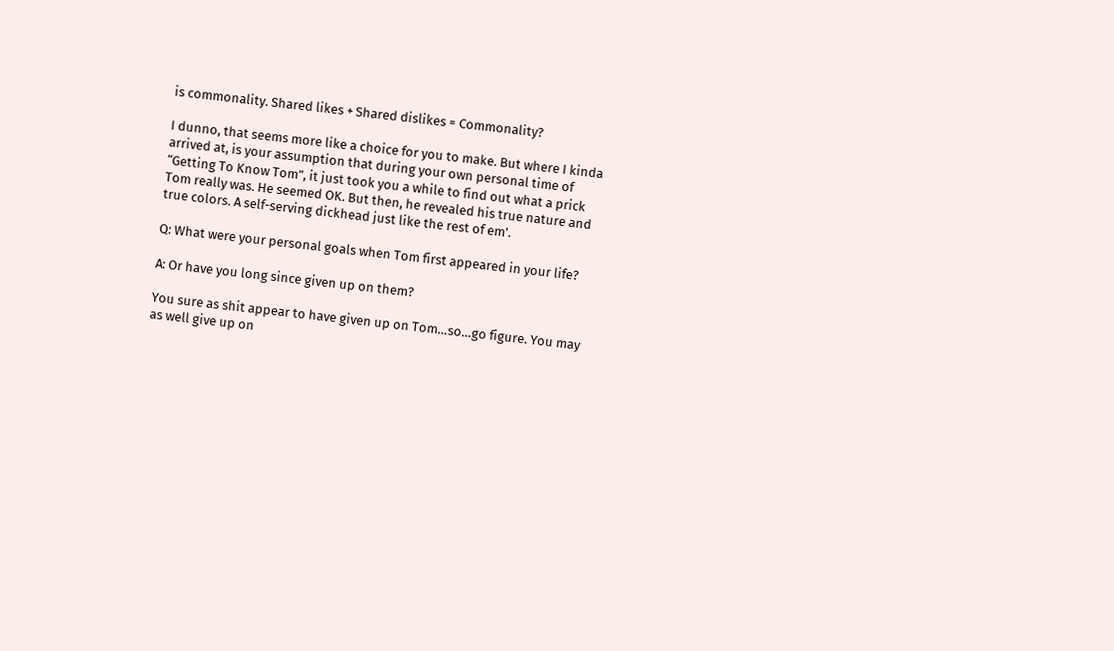is commonality. Shared likes + Shared dislikes = Commonality?

I dunno, that seems more like a choice for you to make. But where I kinda arrived at, is your assumption that during your own personal time of “Getting To Know Tom”, it just took you a while to find out what a prick Tom really was. He seemed OK. But then, he revealed his true nature and true colors. A self-serving dickhead just like the rest of em’.

Q: What were your personal goals when Tom first appeared in your life?

A: Or have you long since given up on them?

You sure as shit appear to have given up on Tom…so…go figure. You may as well give up on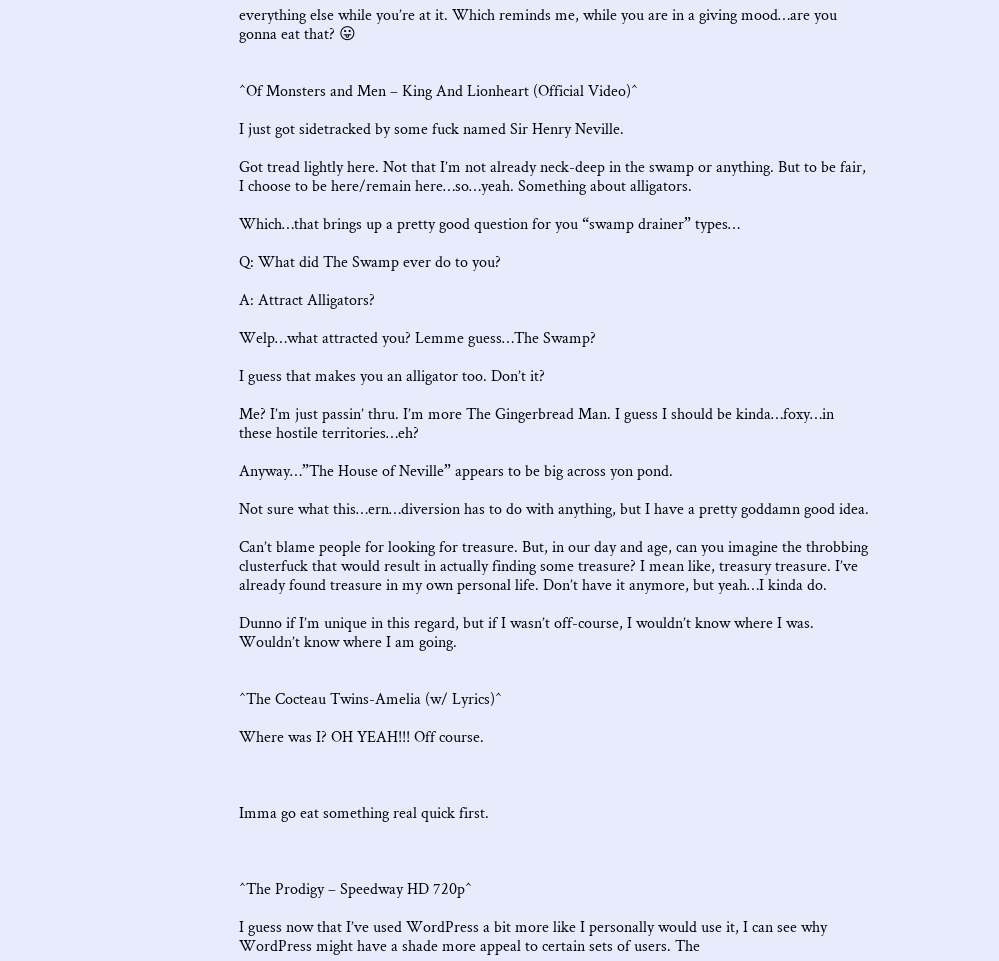everything else while you’re at it. Which reminds me, while you are in a giving mood…are you gonna eat that? 😛


^Of Monsters and Men – King And Lionheart (Official Video)^

I just got sidetracked by some fuck named Sir Henry Neville.

Got tread lightly here. Not that I’m not already neck-deep in the swamp or anything. But to be fair, I choose to be here/remain here…so…yeah. Something about alligators.

Which…that brings up a pretty good question for you “swamp drainer” types…

Q: What did The Swamp ever do to you?

A: Attract Alligators?

Welp…what attracted you? Lemme guess…The Swamp?

I guess that makes you an alligator too. Don’t it?

Me? I’m just passin’ thru. I’m more The Gingerbread Man. I guess I should be kinda…foxy…in these hostile territories…eh?

Anyway…”The House of Neville” appears to be big across yon pond.

Not sure what this…ern…diversion has to do with anything, but I have a pretty goddamn good idea.

Can’t blame people for looking for treasure. But, in our day and age, can you imagine the throbbing clusterfuck that would result in actually finding some treasure? I mean like, treasury treasure. I’ve already found treasure in my own personal life. Don’t have it anymore, but yeah…I kinda do.

Dunno if I’m unique in this regard, but if I wasn’t off-course, I wouldn’t know where I was. Wouldn’t know where I am going.


^The Cocteau Twins-Amelia (w/ Lyrics)^

Where was I? OH YEAH!!! Off course.



Imma go eat something real quick first.



^The Prodigy – Speedway HD 720p^

I guess now that I’ve used WordPress a bit more like I personally would use it, I can see why WordPress might have a shade more appeal to certain sets of users. The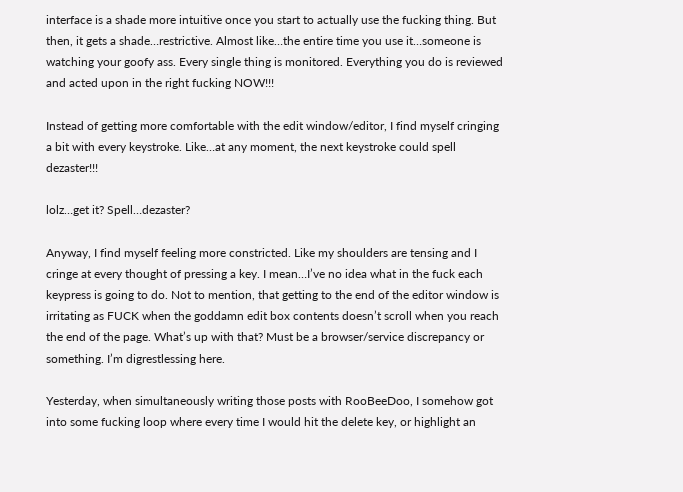interface is a shade more intuitive once you start to actually use the fucking thing. But then, it gets a shade…restrictive. Almost like…the entire time you use it…someone is watching your goofy ass. Every single thing is monitored. Everything you do is reviewed and acted upon in the right fucking NOW!!!

Instead of getting more comfortable with the edit window/editor, I find myself cringing a bit with every keystroke. Like…at any moment, the next keystroke could spell dezaster!!!

lolz…get it? Spell…dezaster?

Anyway, I find myself feeling more constricted. Like my shoulders are tensing and I cringe at every thought of pressing a key. I mean…I’ve no idea what in the fuck each keypress is going to do. Not to mention, that getting to the end of the editor window is irritating as FUCK when the goddamn edit box contents doesn’t scroll when you reach the end of the page. What’s up with that? Must be a browser/service discrepancy or something. I’m digrestlessing here.

Yesterday, when simultaneously writing those posts with RooBeeDoo, I somehow got into some fucking loop where every time I would hit the delete key, or highlight an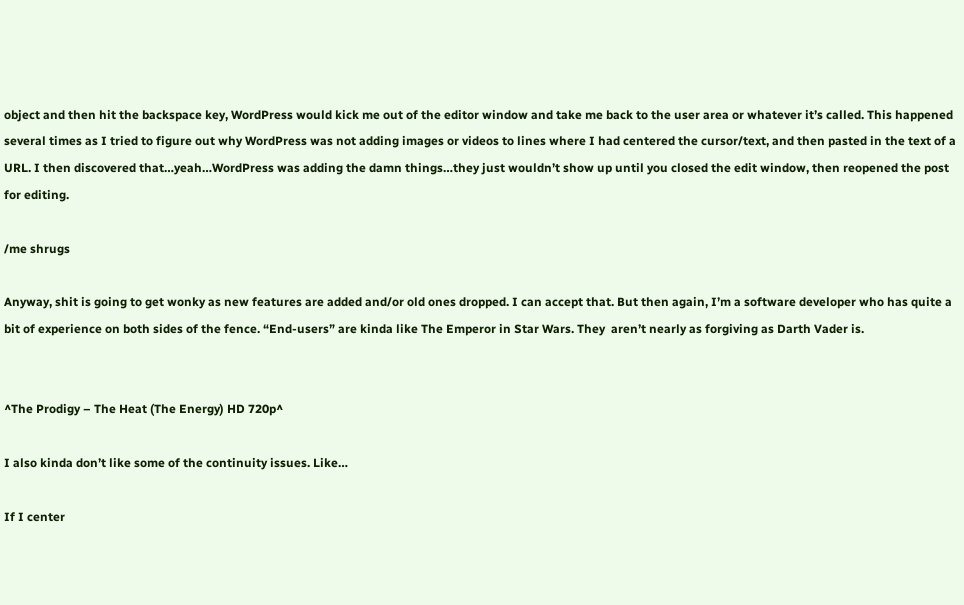object and then hit the backspace key, WordPress would kick me out of the editor window and take me back to the user area or whatever it’s called. This happened several times as I tried to figure out why WordPress was not adding images or videos to lines where I had centered the cursor/text, and then pasted in the text of a URL. I then discovered that…yeah…WordPress was adding the damn things…they just wouldn’t show up until you closed the edit window, then reopened the post for editing.

/me shrugs

Anyway, shit is going to get wonky as new features are added and/or old ones dropped. I can accept that. But then again, I’m a software developer who has quite a bit of experience on both sides of the fence. “End-users” are kinda like The Emperor in Star Wars. They  aren’t nearly as forgiving as Darth Vader is.


^The Prodigy – The Heat (The Energy) HD 720p^

I also kinda don’t like some of the continuity issues. Like…

If I center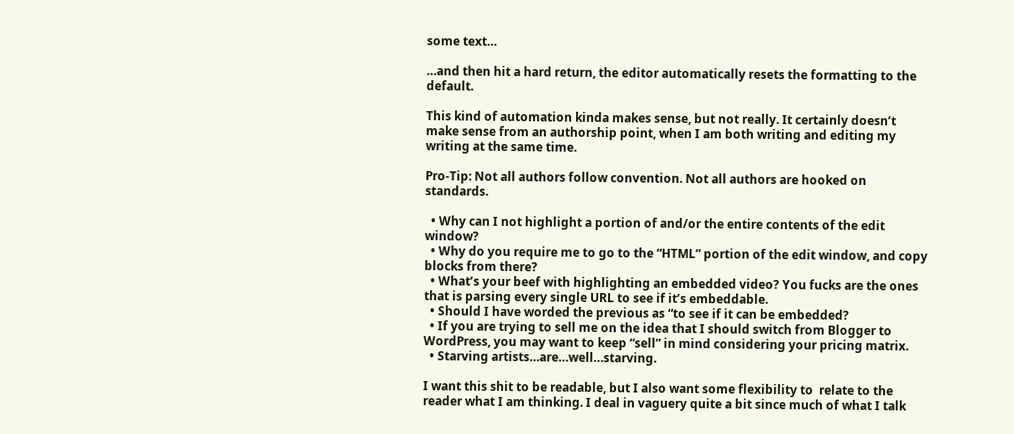some text…

…and then hit a hard return, the editor automatically resets the formatting to the default.

This kind of automation kinda makes sense, but not really. It certainly doesn’t make sense from an authorship point, when I am both writing and editing my writing at the same time.

Pro-Tip: Not all authors follow convention. Not all authors are hooked on standards.

  • Why can I not highlight a portion of and/or the entire contents of the edit window?
  • Why do you require me to go to the “HTML” portion of the edit window, and copy blocks from there?
  • What’s your beef with highlighting an embedded video? You fucks are the ones that is parsing every single URL to see if it’s embeddable.
  • Should I have worded the previous as “to see if it can be embedded?
  • If you are trying to sell me on the idea that I should switch from Blogger to WordPress, you may want to keep “sell” in mind considering your pricing matrix.
  • Starving artists…are…well…starving.

I want this shit to be readable, but I also want some flexibility to  relate to the reader what I am thinking. I deal in vaguery quite a bit since much of what I talk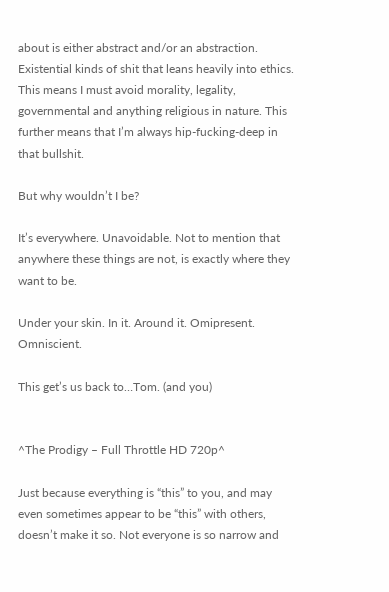about is either abstract and/or an abstraction. Existential kinds of shit that leans heavily into ethics. This means I must avoid morality, legality, governmental and anything religious in nature. This further means that I’m always hip-fucking-deep in that bullshit.

But why wouldn’t I be?

It’s everywhere. Unavoidable. Not to mention that anywhere these things are not, is exactly where they want to be.

Under your skin. In it. Around it. Omipresent. Omniscient.

This get’s us back to…Tom. (and you)


^The Prodigy – Full Throttle HD 720p^

Just because everything is “this” to you, and may even sometimes appear to be “this” with others, doesn’t make it so. Not everyone is so narrow and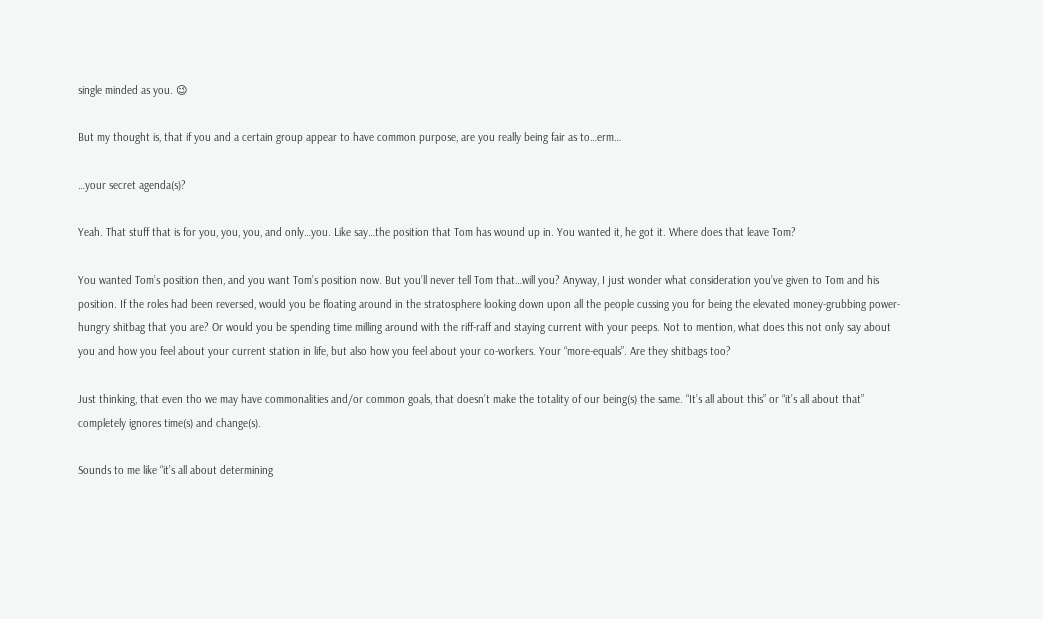single minded as you. 😉

But my thought is, that if you and a certain group appear to have common purpose, are you really being fair as to…erm…

…your secret agenda(s)?

Yeah. That stuff that is for you, you, you, and only…you. Like say…the position that Tom has wound up in. You wanted it, he got it. Where does that leave Tom?

You wanted Tom’s position then, and you want Tom’s position now. But you’ll never tell Tom that…will you? Anyway, I just wonder what consideration you’ve given to Tom and his position. If the roles had been reversed, would you be floating around in the stratosphere looking down upon all the people cussing you for being the elevated money-grubbing power-hungry shitbag that you are? Or would you be spending time milling around with the riff-raff and staying current with your peeps. Not to mention, what does this not only say about you and how you feel about your current station in life, but also how you feel about your co-workers. Your “more-equals”. Are they shitbags too?

Just thinking, that even tho we may have commonalities and/or common goals, that doesn’t make the totality of our being(s) the same. “It’s all about this” or “it’s all about that” completely ignores time(s) and change(s).

Sounds to me like “it’s all about determining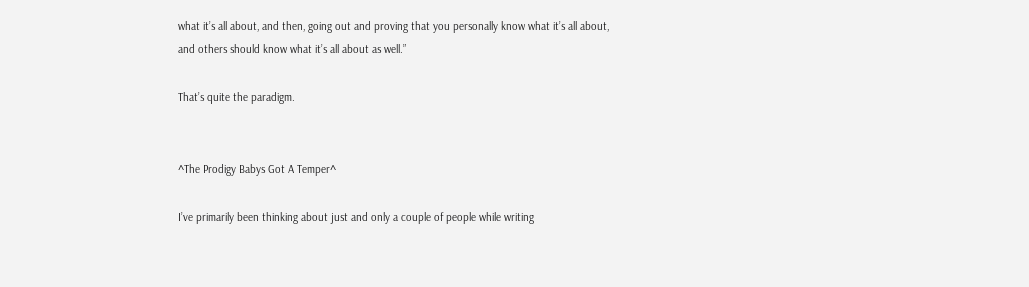what it’s all about, and then, going out and proving that you personally know what it’s all about, and others should know what it’s all about as well.”

That’s quite the paradigm.


^The Prodigy Babys Got A Temper^

I’ve primarily been thinking about just and only a couple of people while writing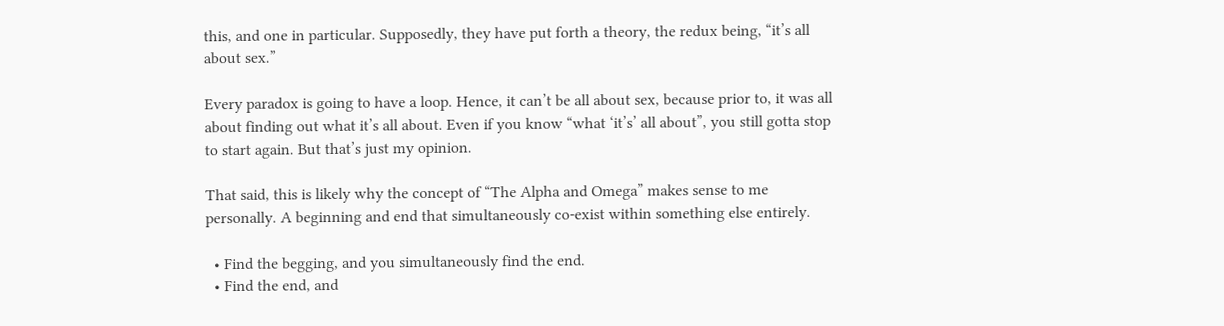this, and one in particular. Supposedly, they have put forth a theory, the redux being, “it’s all about sex.”

Every paradox is going to have a loop. Hence, it can’t be all about sex, because prior to, it was all about finding out what it’s all about. Even if you know “what ‘it’s’ all about”, you still gotta stop to start again. But that’s just my opinion.

That said, this is likely why the concept of “The Alpha and Omega” makes sense to me personally. A beginning and end that simultaneously co-exist within something else entirely.

  • Find the begging, and you simultaneously find the end.
  • Find the end, and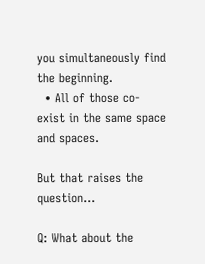you simultaneously find the beginning.
  • All of those co-exist in the same space and spaces.

But that raises the question…

Q: What about the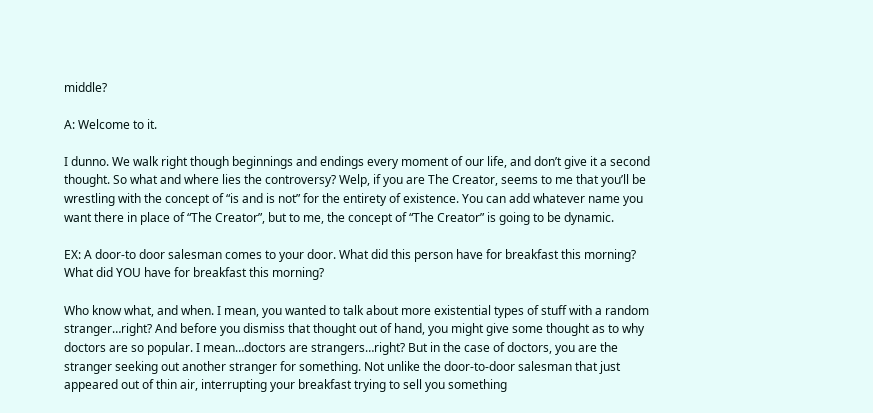middle?

A: Welcome to it.

I dunno. We walk right though beginnings and endings every moment of our life, and don’t give it a second thought. So what and where lies the controversy? Welp, if you are The Creator, seems to me that you’ll be wrestling with the concept of “is and is not” for the entirety of existence. You can add whatever name you want there in place of “The Creator”, but to me, the concept of “The Creator” is going to be dynamic.

EX: A door-to door salesman comes to your door. What did this person have for breakfast this morning? What did YOU have for breakfast this morning?

Who know what, and when. I mean, you wanted to talk about more existential types of stuff with a random stranger…right? And before you dismiss that thought out of hand, you might give some thought as to why doctors are so popular. I mean…doctors are strangers…right? But in the case of doctors, you are the stranger seeking out another stranger for something. Not unlike the door-to-door salesman that just appeared out of thin air, interrupting your breakfast trying to sell you something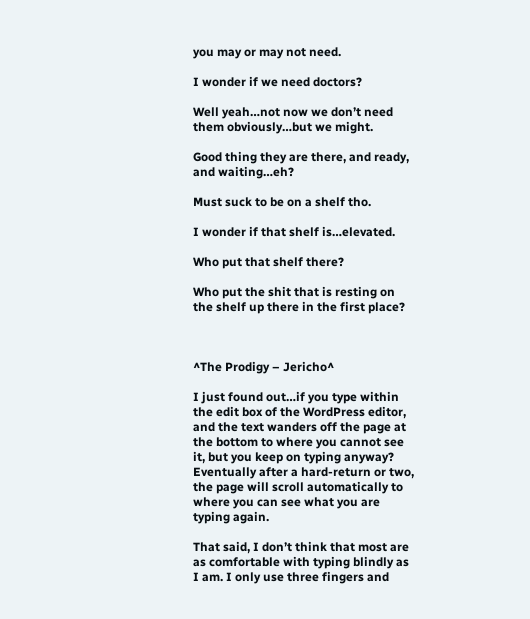you may or may not need.

I wonder if we need doctors?

Well yeah…not now we don’t need them obviously…but we might.

Good thing they are there, and ready, and waiting…eh?

Must suck to be on a shelf tho.

I wonder if that shelf is…elevated.

Who put that shelf there?

Who put the shit that is resting on the shelf up there in the first place?



^The Prodigy – Jericho^

I just found out…if you type within the edit box of the WordPress editor, and the text wanders off the page at the bottom to where you cannot see it, but you keep on typing anyway? Eventually after a hard-return or two, the page will scroll automatically to where you can see what you are typing again.

That said, I don’t think that most are as comfortable with typing blindly as I am. I only use three fingers and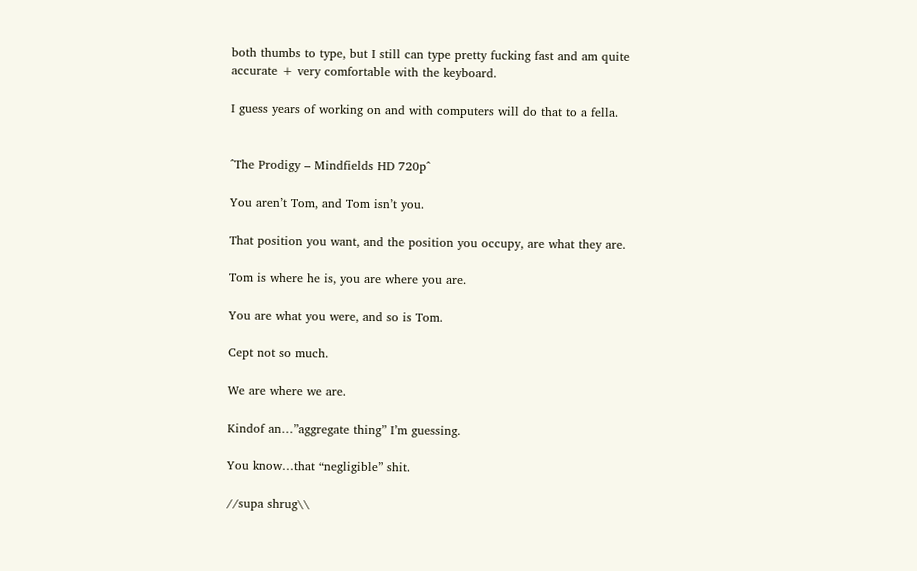both thumbs to type, but I still can type pretty fucking fast and am quite accurate + very comfortable with the keyboard.

I guess years of working on and with computers will do that to a fella.


^The Prodigy – Mindfields HD 720p^

You aren’t Tom, and Tom isn’t you.

That position you want, and the position you occupy, are what they are.

Tom is where he is, you are where you are.

You are what you were, and so is Tom.

Cept not so much.

We are where we are.

Kindof an…”aggregate thing” I’m guessing.

You know…that “negligible” shit.

//supa shrug\\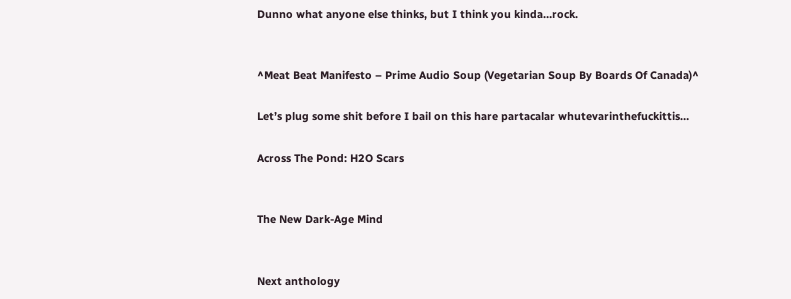Dunno what anyone else thinks, but I think you kinda…rock.


^Meat Beat Manifesto – Prime Audio Soup (Vegetarian Soup By Boards Of Canada)^

Let’s plug some shit before I bail on this hare partacalar whutevarinthefuckittis…

Across The Pond: H2O Scars


The New Dark-Age Mind


Next anthology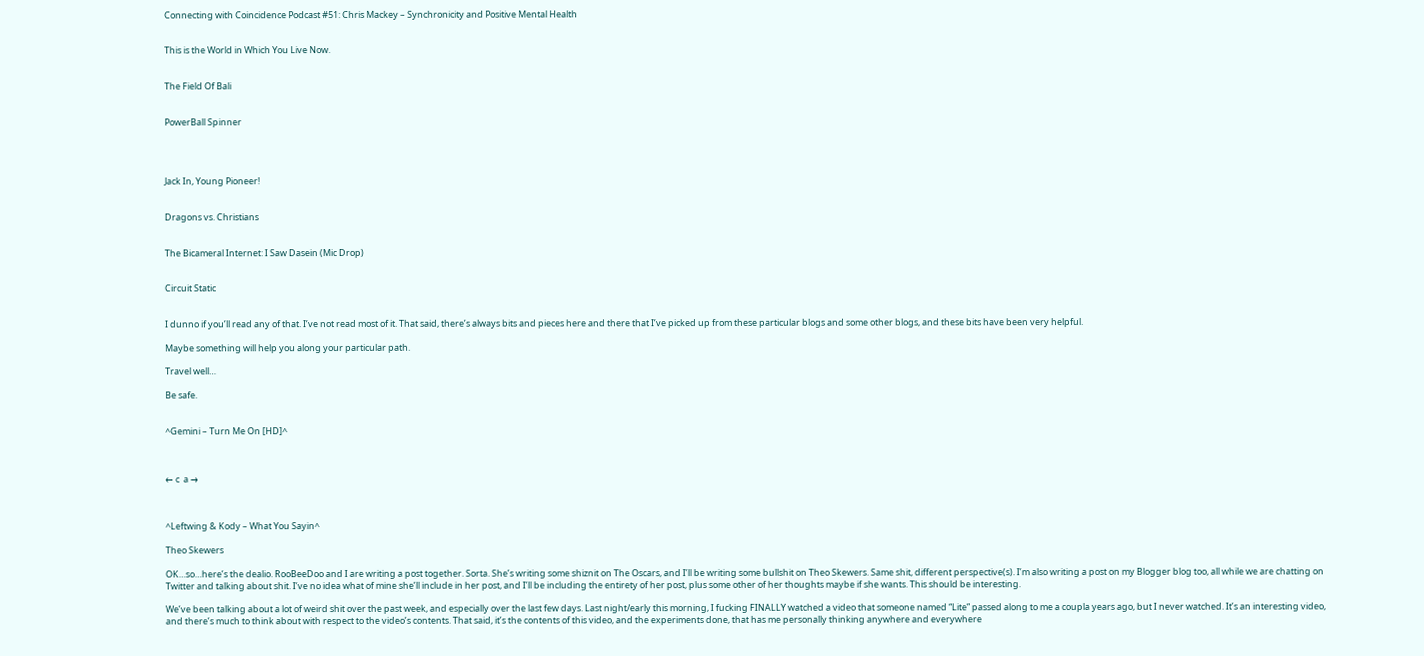Connecting with Coincidence Podcast #51: Chris Mackey – Synchronicity and Positive Mental Health


This is the World in Which You Live Now.


The Field Of Bali


PowerBall Spinner




Jack In, Young Pioneer!


Dragons vs. Christians


The Bicameral Internet: I Saw Dasein (Mic Drop)


Circuit Static


I dunno if you’ll read any of that. I’ve not read most of it. That said, there’s always bits and pieces here and there that I’ve picked up from these particular blogs and some other blogs, and these bits have been very helpful.

Maybe something will help you along your particular path.

Travel well…

Be safe.


^Gemini – Turn Me On [HD]^



← c  a →



^Leftwing & Kody – What You Sayin^

Theo Skewers

OK…so…here’s the dealio. RooBeeDoo and I are writing a post together. Sorta. She’s writing some shiznit on The Oscars, and I’ll be writing some bullshit on Theo Skewers. Same shit, different perspective(s). I’m also writing a post on my Blogger blog too, all while we are chatting on Twitter and talking about shit. I’ve no idea what of mine she’ll include in her post, and I’ll be including the entirety of her post, plus some other of her thoughts maybe if she wants. This should be interesting.

We’ve been talking about a lot of weird shit over the past week, and especially over the last few days. Last night/early this morning, I fucking FINALLY watched a video that someone named “Lite” passed along to me a coupla years ago, but I never watched. It’s an interesting video, and there’s much to think about with respect to the video’s contents. That said, it’s the contents of this video, and the experiments done, that has me personally thinking anywhere and everywhere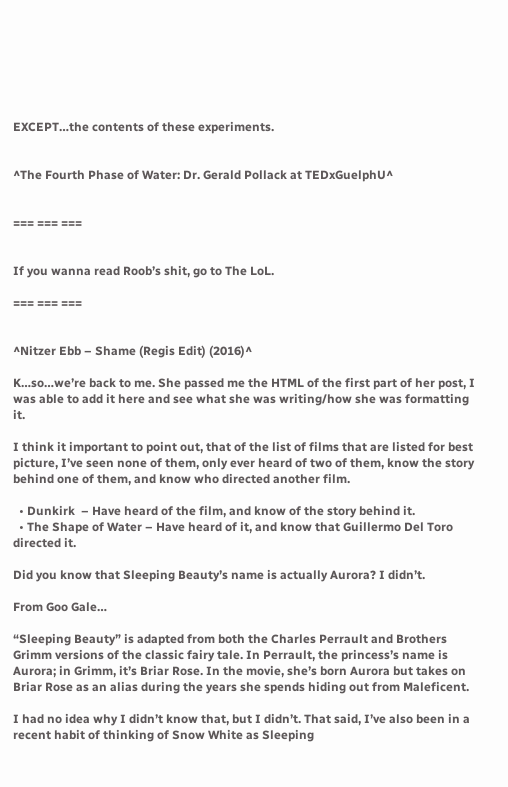EXCEPT…the contents of these experiments.


^The Fourth Phase of Water: Dr. Gerald Pollack at TEDxGuelphU^


=== === ===


If you wanna read Roob’s shit, go to The LoL.

=== === ===


^Nitzer Ebb – Shame (Regis Edit) (2016)^

K…so…we’re back to me. She passed me the HTML of the first part of her post, I was able to add it here and see what she was writing/how she was formatting it.

I think it important to point out, that of the list of films that are listed for best picture, I’ve seen none of them, only ever heard of two of them, know the story behind one of them, and know who directed another film.

  • Dunkirk  – Have heard of the film, and know of the story behind it.
  • The Shape of Water – Have heard of it, and know that Guillermo Del Toro directed it.

Did you know that Sleeping Beauty’s name is actually Aurora? I didn’t.

From Goo Gale…

“Sleeping Beauty” is adapted from both the Charles Perrault and Brothers Grimm versions of the classic fairy tale. In Perrault, the princess’s name is Aurora; in Grimm, it’s Briar Rose. In the movie, she’s born Aurora but takes on Briar Rose as an alias during the years she spends hiding out from Maleficent.

I had no idea why I didn’t know that, but I didn’t. That said, I’ve also been in a recent habit of thinking of Snow White as Sleeping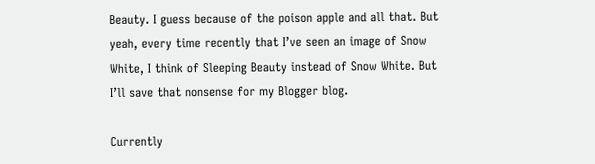Beauty. I guess because of the poison apple and all that. But yeah, every time recently that I’ve seen an image of Snow White, I think of Sleeping Beauty instead of Snow White. But I’ll save that nonsense for my Blogger blog.

Currently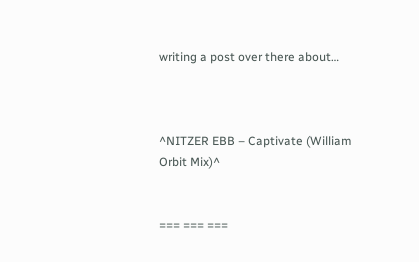writing a post over there about…



^NITZER EBB – Captivate (William Orbit Mix)^


=== === ===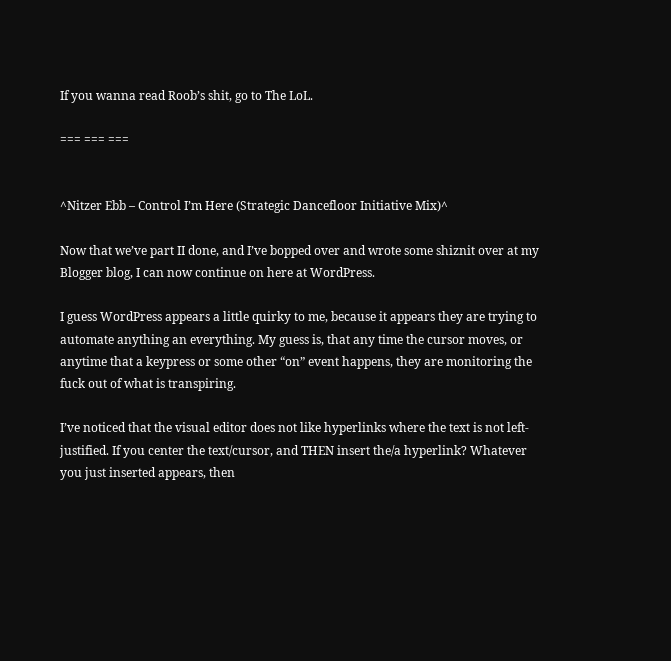If you wanna read Roob’s shit, go to The LoL.

=== === ===


^Nitzer Ebb – Control I’m Here (Strategic Dancefloor Initiative Mix)^

Now that we’ve part II done, and I’ve bopped over and wrote some shiznit over at my Blogger blog, I can now continue on here at WordPress.

I guess WordPress appears a little quirky to me, because it appears they are trying to automate anything an everything. My guess is, that any time the cursor moves, or anytime that a keypress or some other “on” event happens, they are monitoring the fuck out of what is transpiring.

I’ve noticed that the visual editor does not like hyperlinks where the text is not left-justified. If you center the text/cursor, and THEN insert the/a hyperlink? Whatever you just inserted appears, then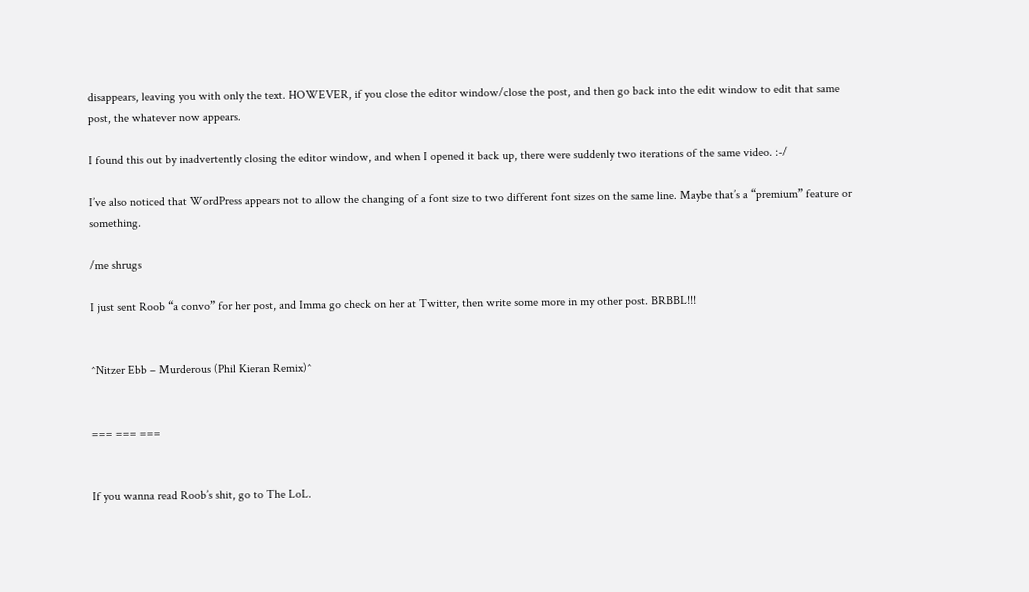disappears, leaving you with only the text. HOWEVER, if you close the editor window/close the post, and then go back into the edit window to edit that same post, the whatever now appears.

I found this out by inadvertently closing the editor window, and when I opened it back up, there were suddenly two iterations of the same video. :-/

I’ve also noticed that WordPress appears not to allow the changing of a font size to two different font sizes on the same line. Maybe that’s a “premium” feature or something.

/me shrugs

I just sent Roob “a convo” for her post, and Imma go check on her at Twitter, then write some more in my other post. BRBBL!!!


^Nitzer Ebb – Murderous (Phil Kieran Remix)^


=== === ===


If you wanna read Roob’s shit, go to The LoL.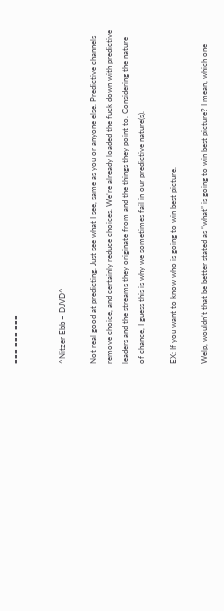=== === ===


^Nitzer Ebb – DJVD^

Not real good at predicting. Just see what I see, same as you or anyone else. Predictive channels remove choice, and certainly reduce choices. We’re already loaded the fuck down with predictive leaders and the streams they originate from and the things they point to. Considering the nature of chance, I guess this is why we sometimes fail in our predictive nature(s).

EX: If you want to know who is going to win best picture.

Welp, wouldn’t that be better stated as “what” is going to win best picture? I mean, which one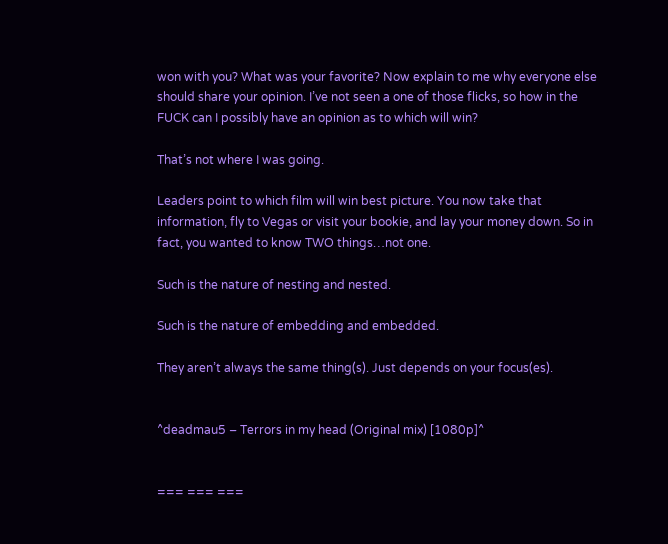won with you? What was your favorite? Now explain to me why everyone else should share your opinion. I’ve not seen a one of those flicks, so how in the FUCK can I possibly have an opinion as to which will win?

That’s not where I was going.

Leaders point to which film will win best picture. You now take that information, fly to Vegas or visit your bookie, and lay your money down. So in fact, you wanted to know TWO things…not one.

Such is the nature of nesting and nested.

Such is the nature of embedding and embedded.

They aren’t always the same thing(s). Just depends on your focus(es).


^deadmau5 – Terrors in my head (Original mix) [1080p]^


=== === ===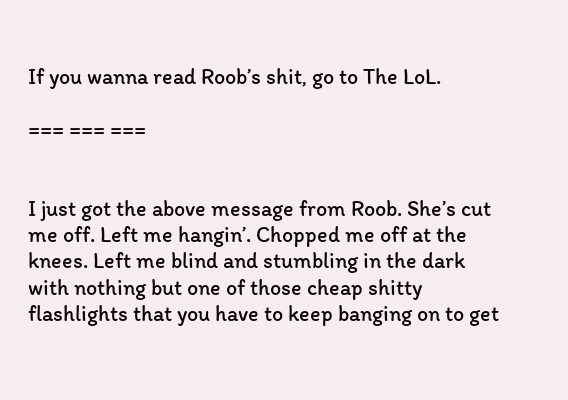If you wanna read Roob’s shit, go to The LoL.

=== === ===


I just got the above message from Roob. She’s cut me off. Left me hangin’. Chopped me off at the knees. Left me blind and stumbling in the dark with nothing but one of those cheap shitty flashlights that you have to keep banging on to get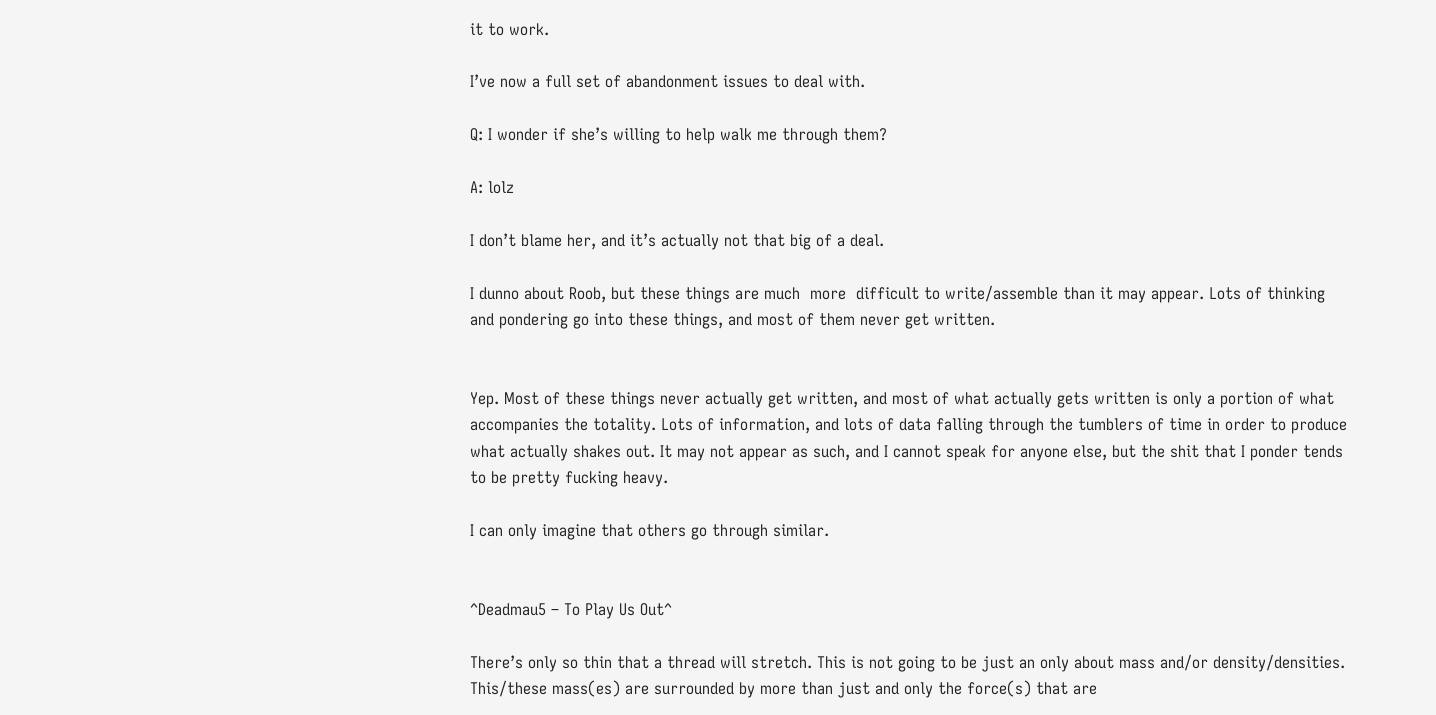it to work.

I’ve now a full set of abandonment issues to deal with.

Q: I wonder if she’s willing to help walk me through them?

A: lolz

I don’t blame her, and it’s actually not that big of a deal.

I dunno about Roob, but these things are much  more  difficult to write/assemble than it may appear. Lots of thinking and pondering go into these things, and most of them never get written.


Yep. Most of these things never actually get written, and most of what actually gets written is only a portion of what accompanies the totality. Lots of information, and lots of data falling through the tumblers of time in order to produce what actually shakes out. It may not appear as such, and I cannot speak for anyone else, but the shit that I ponder tends to be pretty fucking heavy.

I can only imagine that others go through similar.


^Deadmau5 – To Play Us Out^

There’s only so thin that a thread will stretch. This is not going to be just an only about mass and/or density/densities. This/these mass(es) are surrounded by more than just and only the force(s) that are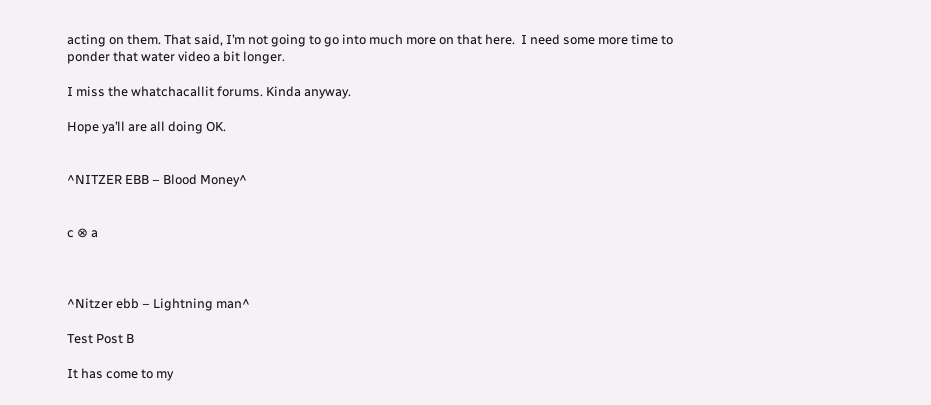acting on them. That said, I’m not going to go into much more on that here.  I need some more time to ponder that water video a bit longer.

I miss the whatchacallit forums. Kinda anyway.

Hope ya’ll are all doing OK.


^NITZER EBB – Blood Money^


c ⊗ a



^Nitzer ebb – Lightning man^

Test Post B

It has come to my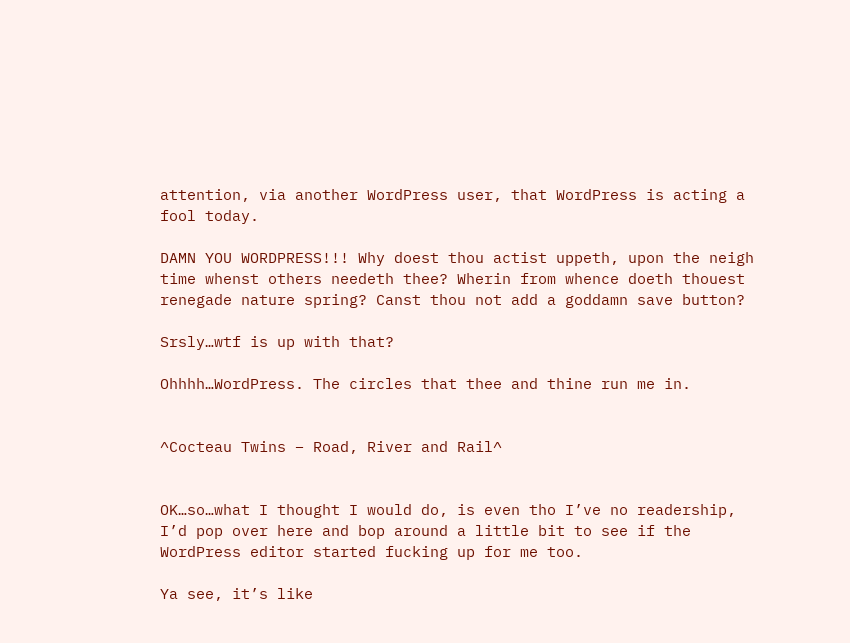attention, via another WordPress user, that WordPress is acting a fool today.

DAMN YOU WORDPRESS!!! Why doest thou actist uppeth, upon the neigh time whenst others needeth thee? Wherin from whence doeth thouest renegade nature spring? Canst thou not add a goddamn save button?

Srsly…wtf is up with that?

Ohhhh…WordPress. The circles that thee and thine run me in.


^Cocteau Twins – Road, River and Rail^


OK…so…what I thought I would do, is even tho I’ve no readership, I’d pop over here and bop around a little bit to see if the WordPress editor started fucking up for me too.

Ya see, it’s like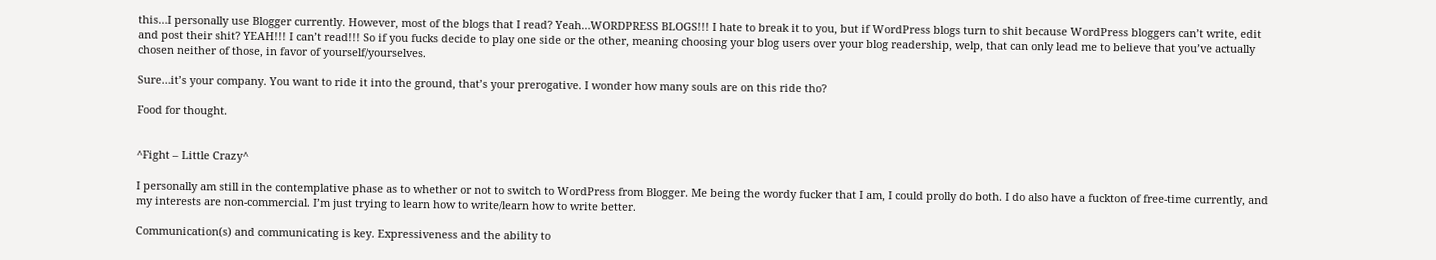this…I personally use Blogger currently. However, most of the blogs that I read? Yeah…WORDPRESS BLOGS!!! I hate to break it to you, but if WordPress blogs turn to shit because WordPress bloggers can’t write, edit and post their shit? YEAH!!! I can’t read!!! So if you fucks decide to play one side or the other, meaning choosing your blog users over your blog readership, welp, that can only lead me to believe that you’ve actually chosen neither of those, in favor of yourself/yourselves.

Sure…it’s your company. You want to ride it into the ground, that’s your prerogative. I wonder how many souls are on this ride tho?

Food for thought.


^Fight – Little Crazy^

I personally am still in the contemplative phase as to whether or not to switch to WordPress from Blogger. Me being the wordy fucker that I am, I could prolly do both. I do also have a fuckton of free-time currently, and my interests are non-commercial. I’m just trying to learn how to write/learn how to write better.

Communication(s) and communicating is key. Expressiveness and the ability to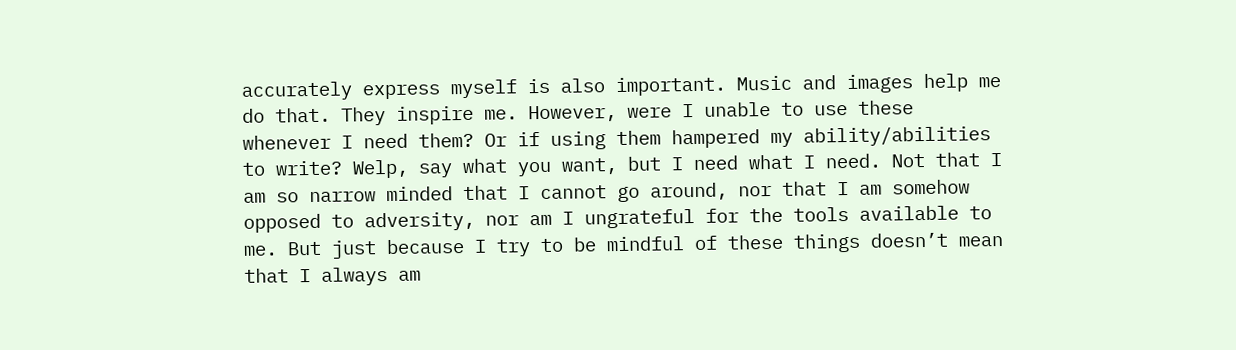accurately express myself is also important. Music and images help me do that. They inspire me. However, were I unable to use these whenever I need them? Or if using them hampered my ability/abilities to write? Welp, say what you want, but I need what I need. Not that I am so narrow minded that I cannot go around, nor that I am somehow opposed to adversity, nor am I ungrateful for the tools available to me. But just because I try to be mindful of these things doesn’t mean that I always am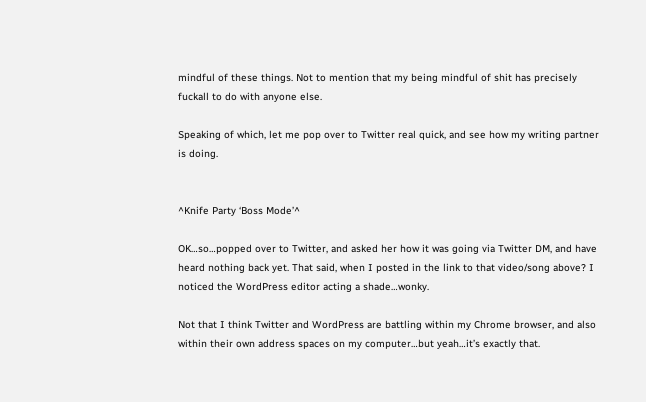mindful of these things. Not to mention that my being mindful of shit has precisely fuckall to do with anyone else.

Speaking of which, let me pop over to Twitter real quick, and see how my writing partner is doing.


^Knife Party ‘Boss Mode’^

OK…so…popped over to Twitter, and asked her how it was going via Twitter DM, and have heard nothing back yet. That said, when I posted in the link to that video/song above? I noticed the WordPress editor acting a shade…wonky.

Not that I think Twitter and WordPress are battling within my Chrome browser, and also within their own address spaces on my computer…but yeah…it’s exactly that.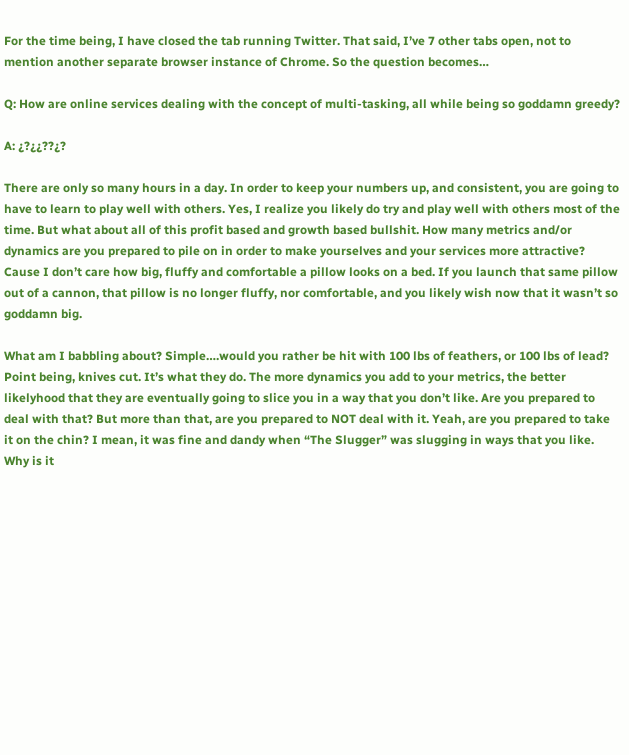For the time being, I have closed the tab running Twitter. That said, I’ve 7 other tabs open, not to mention another separate browser instance of Chrome. So the question becomes…

Q: How are online services dealing with the concept of multi-tasking, all while being so goddamn greedy?

A: ¿?¿¿??¿?

There are only so many hours in a day. In order to keep your numbers up, and consistent, you are going to have to learn to play well with others. Yes, I realize you likely do try and play well with others most of the time. But what about all of this profit based and growth based bullshit. How many metrics and/or dynamics are you prepared to pile on in order to make yourselves and your services more attractive? Cause I don’t care how big, fluffy and comfortable a pillow looks on a bed. If you launch that same pillow out of a cannon, that pillow is no longer fluffy, nor comfortable, and you likely wish now that it wasn’t so goddamn big.

What am I babbling about? Simple….would you rather be hit with 100 lbs of feathers, or 100 lbs of lead? Point being, knives cut. It’s what they do. The more dynamics you add to your metrics, the better likelyhood that they are eventually going to slice you in a way that you don’t like. Are you prepared to deal with that? But more than that, are you prepared to NOT deal with it. Yeah, are you prepared to take it on the chin? I mean, it was fine and dandy when “The Slugger” was slugging in ways that you like. Why is it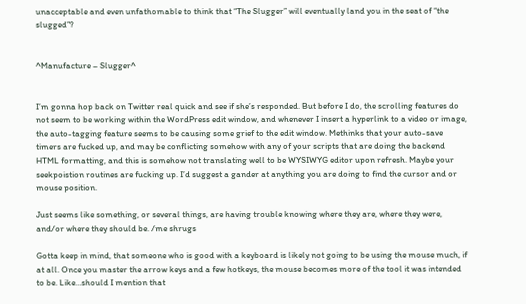unacceptable and even unfathomable to think that “The Slugger” will eventually land you in the seat of “the slugged”?


^Manufacture – Slugger^


I’m gonna hop back on Twitter real quick and see if she’s responded. But before I do, the scrolling features do not seem to be working within the WordPress edit window, and whenever I insert a hyperlink to a video or image, the auto-tagging feature seems to be causing some grief to the edit window. Methinks that your auto-save timers are fucked up, and may be conflicting somehow with any of your scripts that are doing the backend HTML formatting, and this is somehow not translating well to be WYSIWYG editor upon refresh. Maybe your seekpoistion routines are fucking up. I’d suggest a gander at anything you are doing to find the cursor and or mouse position.

Just seems like something, or several things, are having trouble knowing where they are, where they were, and/or where they should be. /me shrugs

Gotta keep in mind, that someone who is good with a keyboard is likely not going to be using the mouse much, if at all. Once you master the arrow keys and a few hotkeys, the mouse becomes more of the tool it was intended to be. Like…should I mention that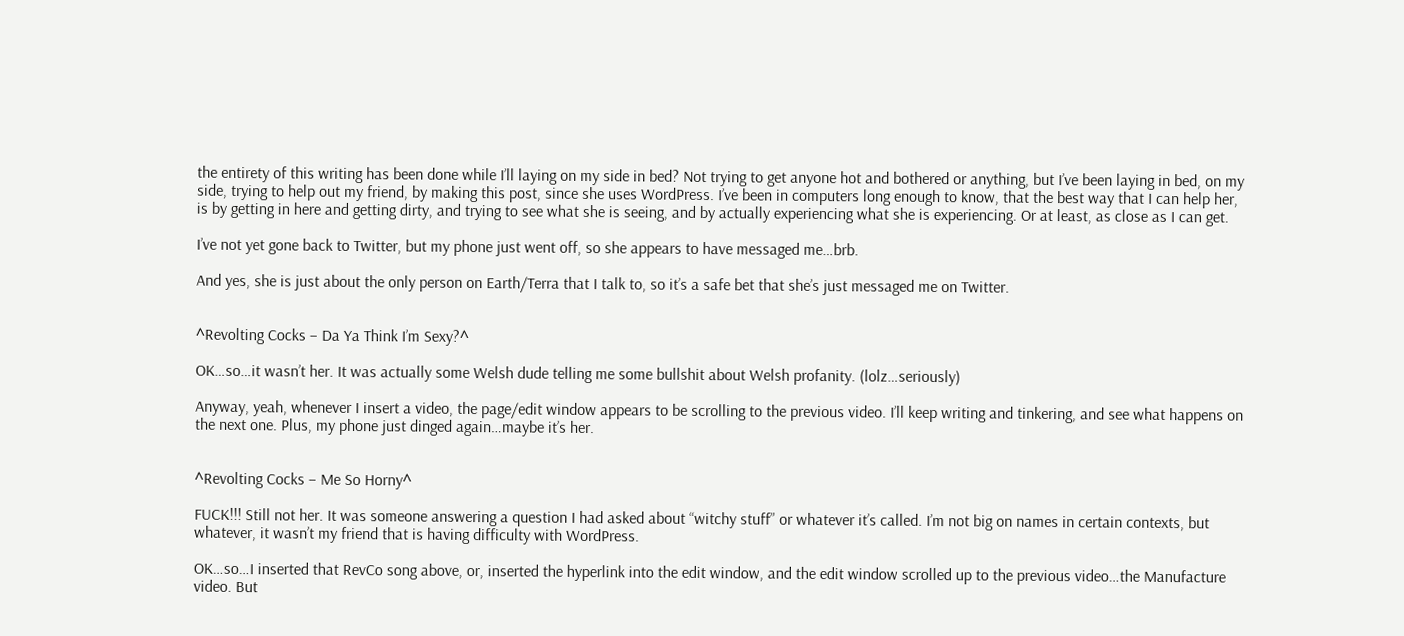the entirety of this writing has been done while I’ll laying on my side in bed? Not trying to get anyone hot and bothered or anything, but I’ve been laying in bed, on my side, trying to help out my friend, by making this post, since she uses WordPress. I’ve been in computers long enough to know, that the best way that I can help her, is by getting in here and getting dirty, and trying to see what she is seeing, and by actually experiencing what she is experiencing. Or at least, as close as I can get.

I’ve not yet gone back to Twitter, but my phone just went off, so she appears to have messaged me…brb.

And yes, she is just about the only person on Earth/Terra that I talk to, so it’s a safe bet that she’s just messaged me on Twitter.


^Revolting Cocks – Da Ya Think I’m Sexy?^

OK…so…it wasn’t her. It was actually some Welsh dude telling me some bullshit about Welsh profanity. (lolz…seriously)

Anyway, yeah, whenever I insert a video, the page/edit window appears to be scrolling to the previous video. I’ll keep writing and tinkering, and see what happens on the next one. Plus, my phone just dinged again…maybe it’s her.


^Revolting Cocks – Me So Horny^

FUCK!!! Still not her. It was someone answering a question I had asked about “witchy stuff” or whatever it’s called. I’m not big on names in certain contexts, but whatever, it wasn’t my friend that is having difficulty with WordPress.

OK…so…I inserted that RevCo song above, or, inserted the hyperlink into the edit window, and the edit window scrolled up to the previous video…the Manufacture video. But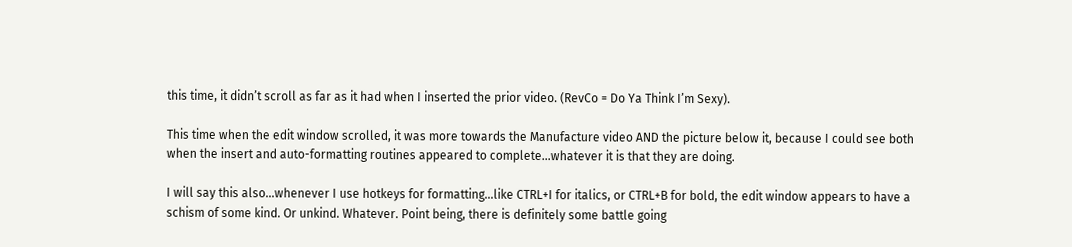this time, it didn’t scroll as far as it had when I inserted the prior video. (RevCo = Do Ya Think I’m Sexy).

This time when the edit window scrolled, it was more towards the Manufacture video AND the picture below it, because I could see both when the insert and auto-formatting routines appeared to complete…whatever it is that they are doing.

I will say this also…whenever I use hotkeys for formatting…like CTRL+I for italics, or CTRL+B for bold, the edit window appears to have a schism of some kind. Or unkind. Whatever. Point being, there is definitely some battle going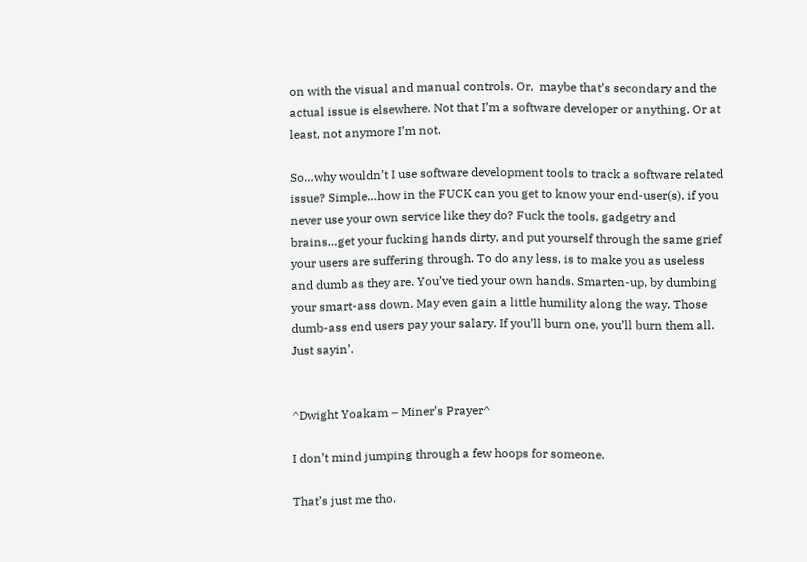on with the visual and manual controls. Or,  maybe that’s secondary and the actual issue is elsewhere. Not that I’m a software developer or anything. Or at least, not anymore I’m not.

So…why wouldn’t I use software development tools to track a software related issue? Simple…how in the FUCK can you get to know your end-user(s), if you never use your own service like they do? Fuck the tools, gadgetry and brains…get your fucking hands dirty, and put yourself through the same grief your users are suffering through. To do any less, is to make you as useless and dumb as they are. You’ve tied your own hands. Smarten-up, by dumbing your smart-ass down. May even gain a little humility along the way. Those dumb-ass end users pay your salary. If you’ll burn one, you’ll burn them all. Just sayin’.


^Dwight Yoakam – Miner’s Prayer^

I don’t mind jumping through a few hoops for someone.

That’s just me tho.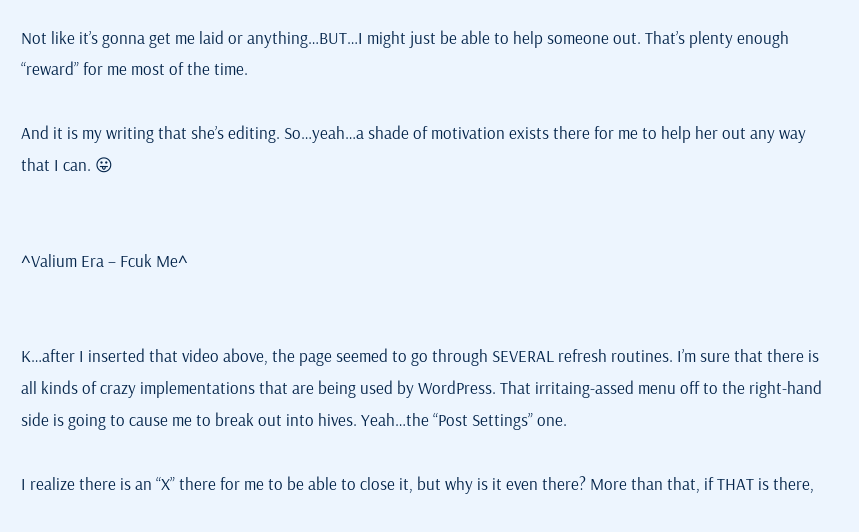Not like it’s gonna get me laid or anything…BUT…I might just be able to help someone out. That’s plenty enough “reward” for me most of the time.

And it is my writing that she’s editing. So…yeah…a shade of motivation exists there for me to help her out any way that I can. 😛


^Valium Era – Fcuk Me^


K…after I inserted that video above, the page seemed to go through SEVERAL refresh routines. I’m sure that there is all kinds of crazy implementations that are being used by WordPress. That irritaing-assed menu off to the right-hand side is going to cause me to break out into hives. Yeah…the “Post Settings” one.

I realize there is an “X” there for me to be able to close it, but why is it even there? More than that, if THAT is there,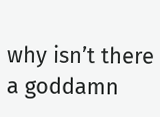why isn’t there a goddamn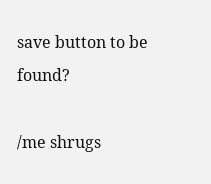save button to be found?

/me shrugs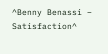^Benny Benassi – Satisfaction^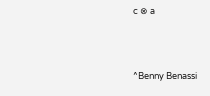c ⊗ a



^Benny Benassi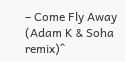– Come Fly Away (Adam K & Soha remix)^